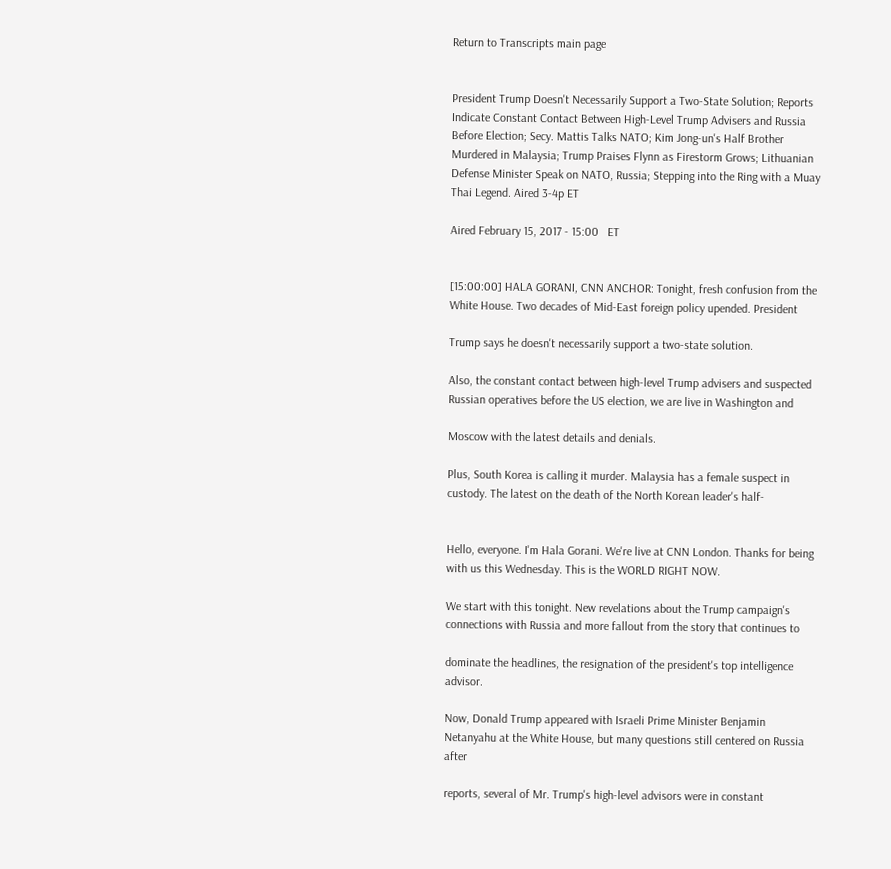Return to Transcripts main page


President Trump Doesn't Necessarily Support a Two-State Solution; Reports Indicate Constant Contact Between High-Level Trump Advisers and Russia Before Election; Secy. Mattis Talks NATO; Kim Jong-un's Half Brother Murdered in Malaysia; Trump Praises Flynn as Firestorm Grows; Lithuanian Defense Minister Speak on NATO, Russia; Stepping into the Ring with a Muay Thai Legend. Aired 3-4p ET

Aired February 15, 2017 - 15:00   ET


[15:00:00] HALA GORANI, CNN ANCHOR: Tonight, fresh confusion from the White House. Two decades of Mid-East foreign policy upended. President

Trump says he doesn't necessarily support a two-state solution.

Also, the constant contact between high-level Trump advisers and suspected Russian operatives before the US election, we are live in Washington and

Moscow with the latest details and denials.

Plus, South Korea is calling it murder. Malaysia has a female suspect in custody. The latest on the death of the North Korean leader's half-


Hello, everyone. I'm Hala Gorani. We're live at CNN London. Thanks for being with us this Wednesday. This is the WORLD RIGHT NOW.

We start with this tonight. New revelations about the Trump campaign's connections with Russia and more fallout from the story that continues to

dominate the headlines, the resignation of the president's top intelligence advisor.

Now, Donald Trump appeared with Israeli Prime Minister Benjamin Netanyahu at the White House, but many questions still centered on Russia after

reports, several of Mr. Trump's high-level advisors were in constant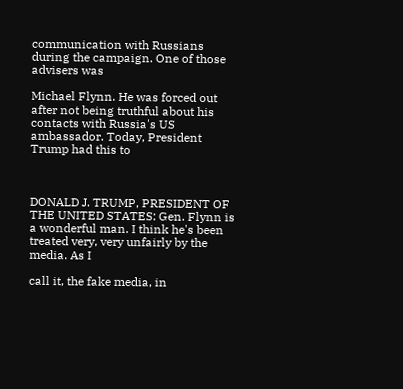communication with Russians during the campaign. One of those advisers was

Michael Flynn. He was forced out after not being truthful about his contacts with Russia's US ambassador. Today, President Trump had this to



DONALD J. TRUMP, PRESIDENT OF THE UNITED STATES: Gen. Flynn is a wonderful man. I think he's been treated very, very unfairly by the media. As I

call it, the fake media, in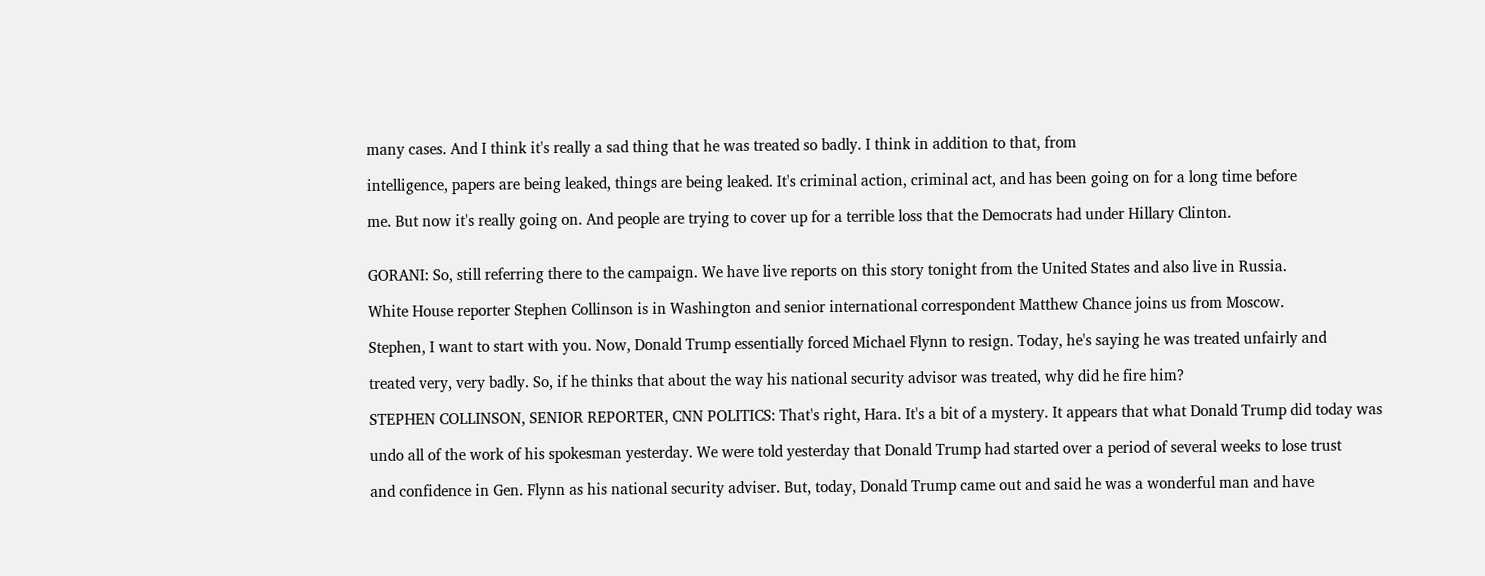many cases. And I think it's really a sad thing that he was treated so badly. I think in addition to that, from

intelligence, papers are being leaked, things are being leaked. It's criminal action, criminal act, and has been going on for a long time before

me. But now it's really going on. And people are trying to cover up for a terrible loss that the Democrats had under Hillary Clinton.


GORANI: So, still referring there to the campaign. We have live reports on this story tonight from the United States and also live in Russia.

White House reporter Stephen Collinson is in Washington and senior international correspondent Matthew Chance joins us from Moscow.

Stephen, I want to start with you. Now, Donald Trump essentially forced Michael Flynn to resign. Today, he's saying he was treated unfairly and

treated very, very badly. So, if he thinks that about the way his national security advisor was treated, why did he fire him?

STEPHEN COLLINSON, SENIOR REPORTER, CNN POLITICS: That's right, Hara. It's a bit of a mystery. It appears that what Donald Trump did today was

undo all of the work of his spokesman yesterday. We were told yesterday that Donald Trump had started over a period of several weeks to lose trust

and confidence in Gen. Flynn as his national security adviser. But, today, Donald Trump came out and said he was a wonderful man and have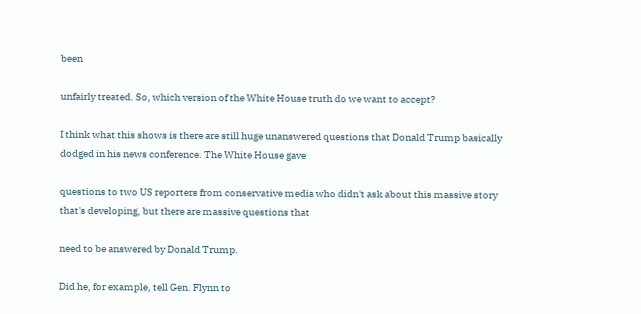been

unfairly treated. So, which version of the White House truth do we want to accept?

I think what this shows is there are still huge unanswered questions that Donald Trump basically dodged in his news conference. The White House gave

questions to two US reporters from conservative media who didn't ask about this massive story that's developing, but there are massive questions that

need to be answered by Donald Trump.

Did he, for example, tell Gen. Flynn to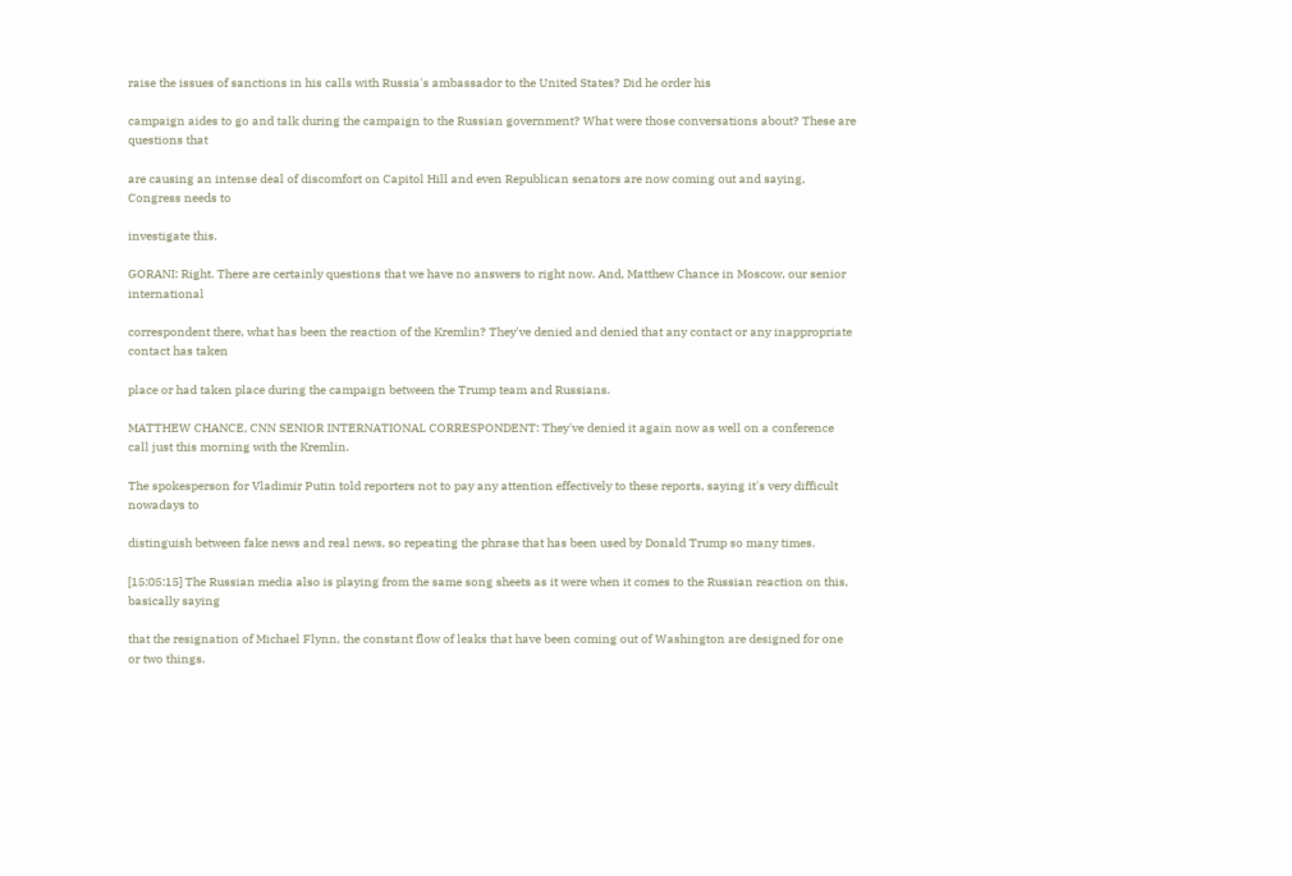raise the issues of sanctions in his calls with Russia's ambassador to the United States? Did he order his

campaign aides to go and talk during the campaign to the Russian government? What were those conversations about? These are questions that

are causing an intense deal of discomfort on Capitol Hill and even Republican senators are now coming out and saying, Congress needs to

investigate this.

GORANI: Right. There are certainly questions that we have no answers to right now. And, Matthew Chance in Moscow, our senior international

correspondent there, what has been the reaction of the Kremlin? They've denied and denied that any contact or any inappropriate contact has taken

place or had taken place during the campaign between the Trump team and Russians.

MATTHEW CHANCE, CNN SENIOR INTERNATIONAL CORRESPONDENT: They've denied it again now as well on a conference call just this morning with the Kremlin.

The spokesperson for Vladimir Putin told reporters not to pay any attention effectively to these reports, saying it's very difficult nowadays to

distinguish between fake news and real news, so repeating the phrase that has been used by Donald Trump so many times.

[15:05:15] The Russian media also is playing from the same song sheets as it were when it comes to the Russian reaction on this, basically saying

that the resignation of Michael Flynn, the constant flow of leaks that have been coming out of Washington are designed for one or two things.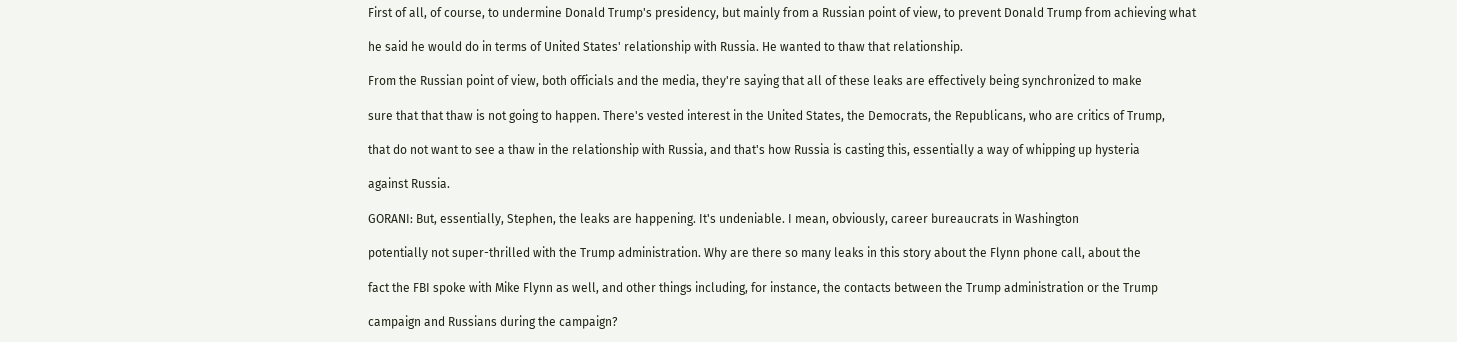First of all, of course, to undermine Donald Trump's presidency, but mainly from a Russian point of view, to prevent Donald Trump from achieving what

he said he would do in terms of United States' relationship with Russia. He wanted to thaw that relationship.

From the Russian point of view, both officials and the media, they're saying that all of these leaks are effectively being synchronized to make

sure that that thaw is not going to happen. There's vested interest in the United States, the Democrats, the Republicans, who are critics of Trump,

that do not want to see a thaw in the relationship with Russia, and that's how Russia is casting this, essentially a way of whipping up hysteria

against Russia.

GORANI: But, essentially, Stephen, the leaks are happening. It's undeniable. I mean, obviously, career bureaucrats in Washington

potentially not super-thrilled with the Trump administration. Why are there so many leaks in this story about the Flynn phone call, about the

fact the FBI spoke with Mike Flynn as well, and other things including, for instance, the contacts between the Trump administration or the Trump

campaign and Russians during the campaign?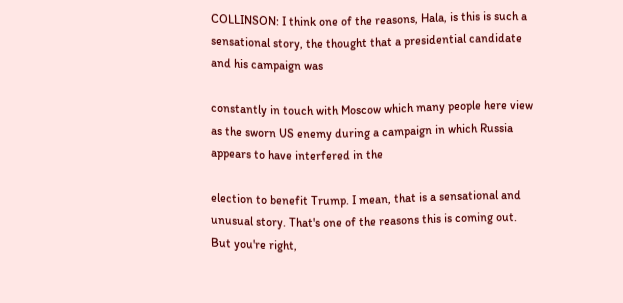COLLINSON: I think one of the reasons, Hala, is this is such a sensational story, the thought that a presidential candidate and his campaign was

constantly in touch with Moscow which many people here view as the sworn US enemy during a campaign in which Russia appears to have interfered in the

election to benefit Trump. I mean, that is a sensational and unusual story. That's one of the reasons this is coming out. But you're right,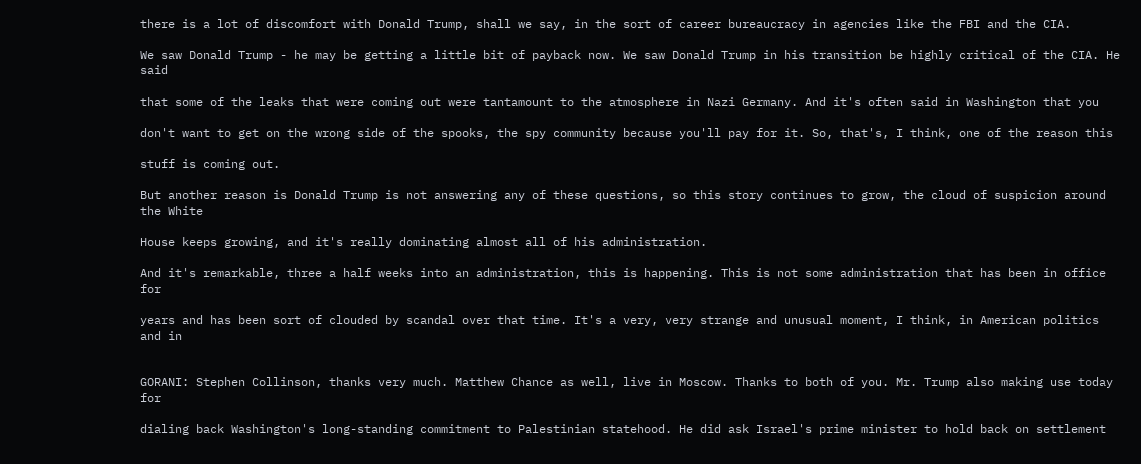there is a lot of discomfort with Donald Trump, shall we say, in the sort of career bureaucracy in agencies like the FBI and the CIA.

We saw Donald Trump - he may be getting a little bit of payback now. We saw Donald Trump in his transition be highly critical of the CIA. He said

that some of the leaks that were coming out were tantamount to the atmosphere in Nazi Germany. And it's often said in Washington that you

don't want to get on the wrong side of the spooks, the spy community because you'll pay for it. So, that's, I think, one of the reason this

stuff is coming out.

But another reason is Donald Trump is not answering any of these questions, so this story continues to grow, the cloud of suspicion around the White

House keeps growing, and it's really dominating almost all of his administration.

And it's remarkable, three a half weeks into an administration, this is happening. This is not some administration that has been in office for

years and has been sort of clouded by scandal over that time. It's a very, very strange and unusual moment, I think, in American politics and in


GORANI: Stephen Collinson, thanks very much. Matthew Chance as well, live in Moscow. Thanks to both of you. Mr. Trump also making use today for

dialing back Washington's long-standing commitment to Palestinian statehood. He did ask Israel's prime minister to hold back on settlement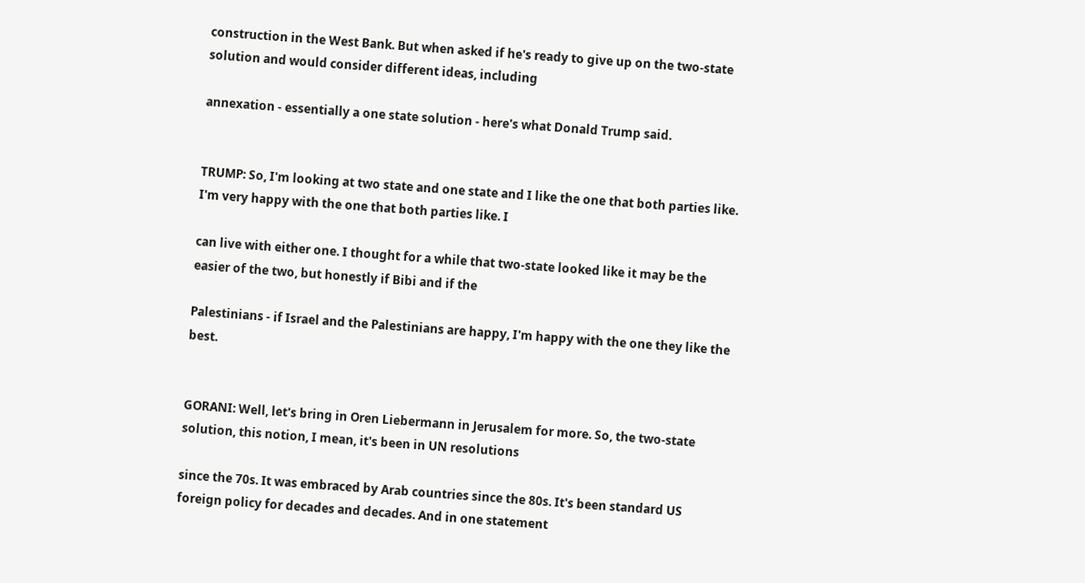construction in the West Bank. But when asked if he's ready to give up on the two-state solution and would consider different ideas, including

annexation - essentially a one state solution - here's what Donald Trump said.


TRUMP: So, I'm looking at two state and one state and I like the one that both parties like. I'm very happy with the one that both parties like. I

can live with either one. I thought for a while that two-state looked like it may be the easier of the two, but honestly if Bibi and if the

Palestinians - if Israel and the Palestinians are happy, I'm happy with the one they like the best.


GORANI: Well, let's bring in Oren Liebermann in Jerusalem for more. So, the two-state solution, this notion, I mean, it's been in UN resolutions

since the 70s. It was embraced by Arab countries since the 80s. It's been standard US foreign policy for decades and decades. And in one statement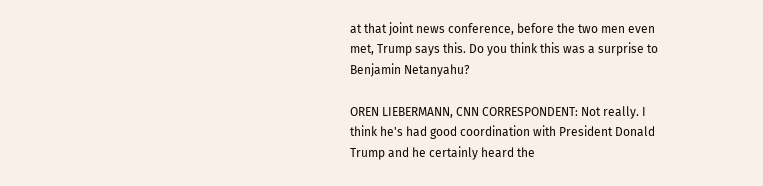at that joint news conference, before the two men even met, Trump says this. Do you think this was a surprise to Benjamin Netanyahu?

OREN LIEBERMANN, CNN CORRESPONDENT: Not really. I think he's had good coordination with President Donald Trump and he certainly heard the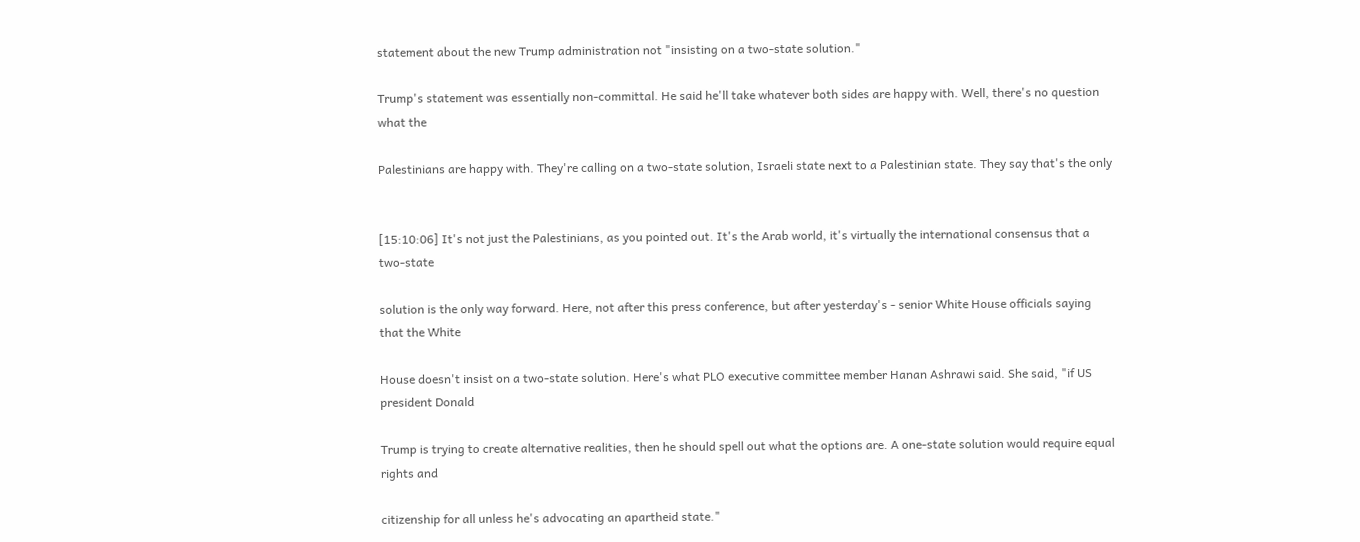statement about the new Trump administration not "insisting on a two-state solution."

Trump's statement was essentially non-committal. He said he'll take whatever both sides are happy with. Well, there's no question what the

Palestinians are happy with. They're calling on a two-state solution, Israeli state next to a Palestinian state. They say that's the only


[15:10:06] It's not just the Palestinians, as you pointed out. It's the Arab world, it's virtually the international consensus that a two-state

solution is the only way forward. Here, not after this press conference, but after yesterday's - senior White House officials saying that the White

House doesn't insist on a two-state solution. Here's what PLO executive committee member Hanan Ashrawi said. She said, "if US president Donald

Trump is trying to create alternative realities, then he should spell out what the options are. A one-state solution would require equal rights and

citizenship for all unless he's advocating an apartheid state."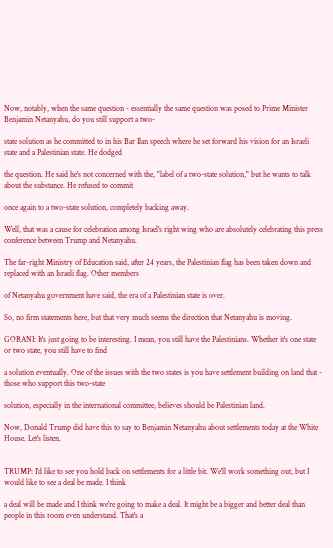Now, notably, when the same question - essentially the same question was posed to Prime Minister Benjamin Netanyahu, do you still support a two-

state solution as he committed to in his Bar Ilan speech where he set forward his vision for an Israeli state and a Palestinian state. He dodged

the question. He said he's not concerned with the, "label of a two-state solution," but he wants to talk about the substance. He refused to commit

once again to a two-state solution, completely backing away.

Well, that was a cause for celebration among Israel's right wing who are absolutely celebrating this press conference between Trump and Netanyahu.

The far-right Ministry of Education said, after 24 years, the Palestinian flag has been taken down and replaced with an Israeli flag. Other members

of Netanyahu government have said, the era of a Palestinian state is over.

So, no firm statements here, but that very much seems the direction that Netanyahu is moving.

GORANI: It's just going to be interesting. I mean, you still have the Palestinians. Whether it's one state or two state, you still have to find

a solution eventually. One of the issues with the two states is you have settlement building on land that - those who support this two-state

solution, especially in the international committee, believes should be Palestinian land.

Now, Donald Trump did have this to say to Benjamin Netanyahu about settlements today at the White House. Let's listen.


TRUMP: I'd like to see you hold back on settlements for a little bit. We'll work something out, but I would like to see a deal be made. I think

a deal will be made and I think we're going to make a deal. It might be a bigger and better deal than people in this room even understand. That's a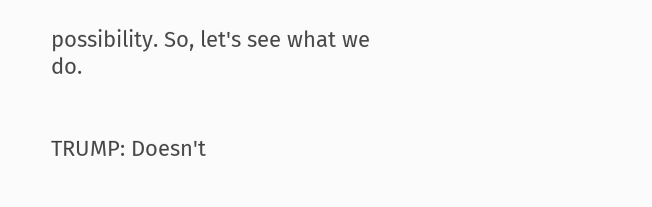possibility. So, let's see what we do.


TRUMP: Doesn't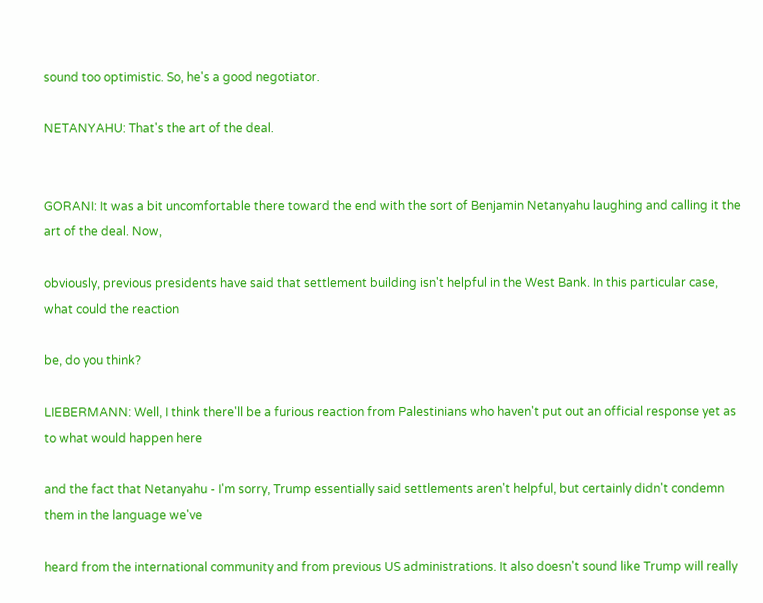sound too optimistic. So, he's a good negotiator.

NETANYAHU: That's the art of the deal.


GORANI: It was a bit uncomfortable there toward the end with the sort of Benjamin Netanyahu laughing and calling it the art of the deal. Now,

obviously, previous presidents have said that settlement building isn't helpful in the West Bank. In this particular case, what could the reaction

be, do you think?

LIEBERMANN: Well, I think there'll be a furious reaction from Palestinians who haven't put out an official response yet as to what would happen here

and the fact that Netanyahu - I'm sorry, Trump essentially said settlements aren't helpful, but certainly didn't condemn them in the language we've

heard from the international community and from previous US administrations. It also doesn't sound like Trump will really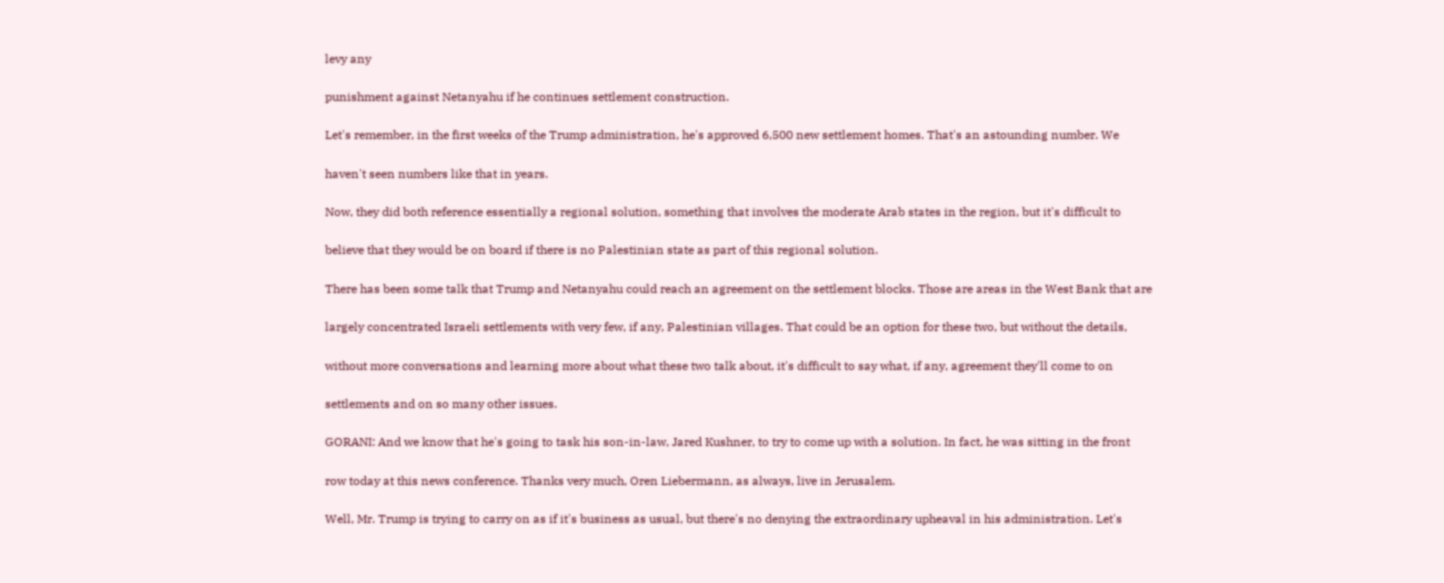levy any

punishment against Netanyahu if he continues settlement construction.

Let's remember, in the first weeks of the Trump administration, he's approved 6,500 new settlement homes. That's an astounding number. We

haven't seen numbers like that in years.

Now, they did both reference essentially a regional solution, something that involves the moderate Arab states in the region, but it's difficult to

believe that they would be on board if there is no Palestinian state as part of this regional solution.

There has been some talk that Trump and Netanyahu could reach an agreement on the settlement blocks. Those are areas in the West Bank that are

largely concentrated Israeli settlements with very few, if any, Palestinian villages. That could be an option for these two, but without the details,

without more conversations and learning more about what these two talk about, it's difficult to say what, if any, agreement they'll come to on

settlements and on so many other issues.

GORANI: And we know that he's going to task his son-in-law, Jared Kushner, to try to come up with a solution. In fact, he was sitting in the front

row today at this news conference. Thanks very much, Oren Liebermann, as always, live in Jerusalem.

Well, Mr. Trump is trying to carry on as if it's business as usual, but there's no denying the extraordinary upheaval in his administration. Let's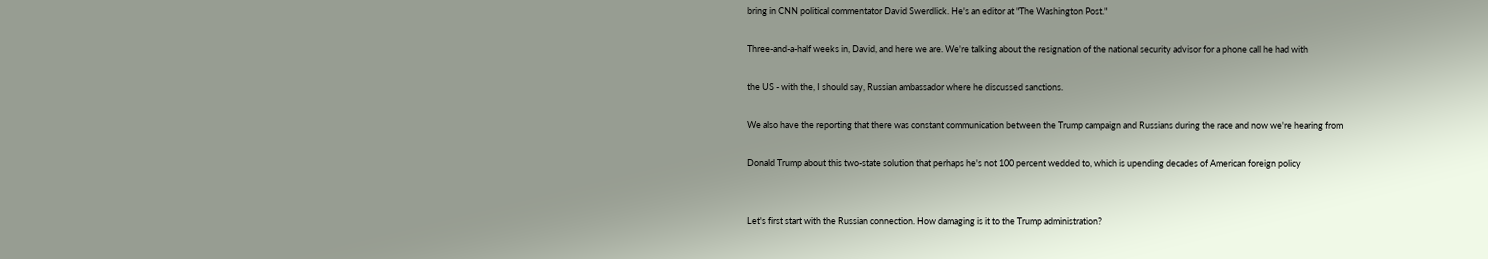bring in CNN political commentator David Swerdlick. He's an editor at "The Washington Post."

Three-and-a-half weeks in, David, and here we are. We're talking about the resignation of the national security advisor for a phone call he had with

the US - with the, I should say, Russian ambassador where he discussed sanctions.

We also have the reporting that there was constant communication between the Trump campaign and Russians during the race and now we're hearing from

Donald Trump about this two-state solution that perhaps he's not 100 percent wedded to, which is upending decades of American foreign policy


Let's first start with the Russian connection. How damaging is it to the Trump administration?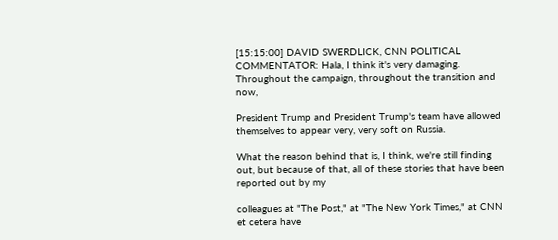[15:15:00] DAVID SWERDLICK, CNN POLITICAL COMMENTATOR: Hala, I think it's very damaging. Throughout the campaign, throughout the transition and now,

President Trump and President Trump's team have allowed themselves to appear very, very soft on Russia.

What the reason behind that is, I think, we're still finding out, but because of that, all of these stories that have been reported out by my

colleagues at "The Post," at "The New York Times," at CNN et cetera have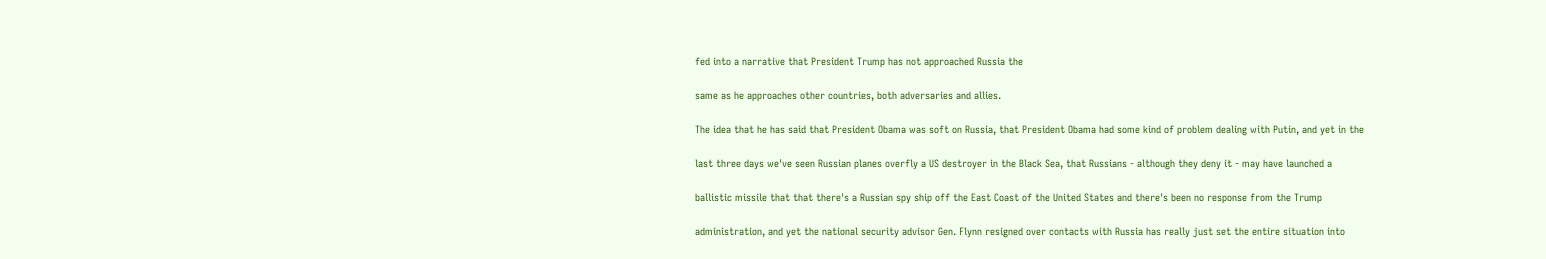fed into a narrative that President Trump has not approached Russia the

same as he approaches other countries, both adversaries and allies.

The idea that he has said that President Obama was soft on Russia, that President Obama had some kind of problem dealing with Putin, and yet in the

last three days we've seen Russian planes overfly a US destroyer in the Black Sea, that Russians - although they deny it - may have launched a

ballistic missile that that there's a Russian spy ship off the East Coast of the United States and there's been no response from the Trump

administration, and yet the national security advisor Gen. Flynn resigned over contacts with Russia has really just set the entire situation into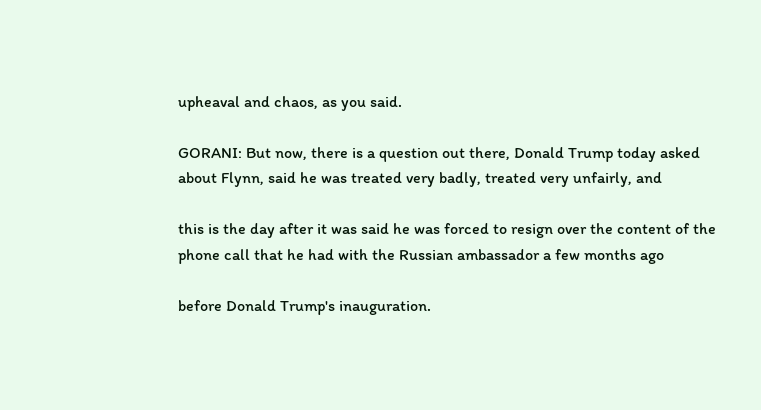upheaval and chaos, as you said.

GORANI: But now, there is a question out there, Donald Trump today asked about Flynn, said he was treated very badly, treated very unfairly, and

this is the day after it was said he was forced to resign over the content of the phone call that he had with the Russian ambassador a few months ago

before Donald Trump's inauguration.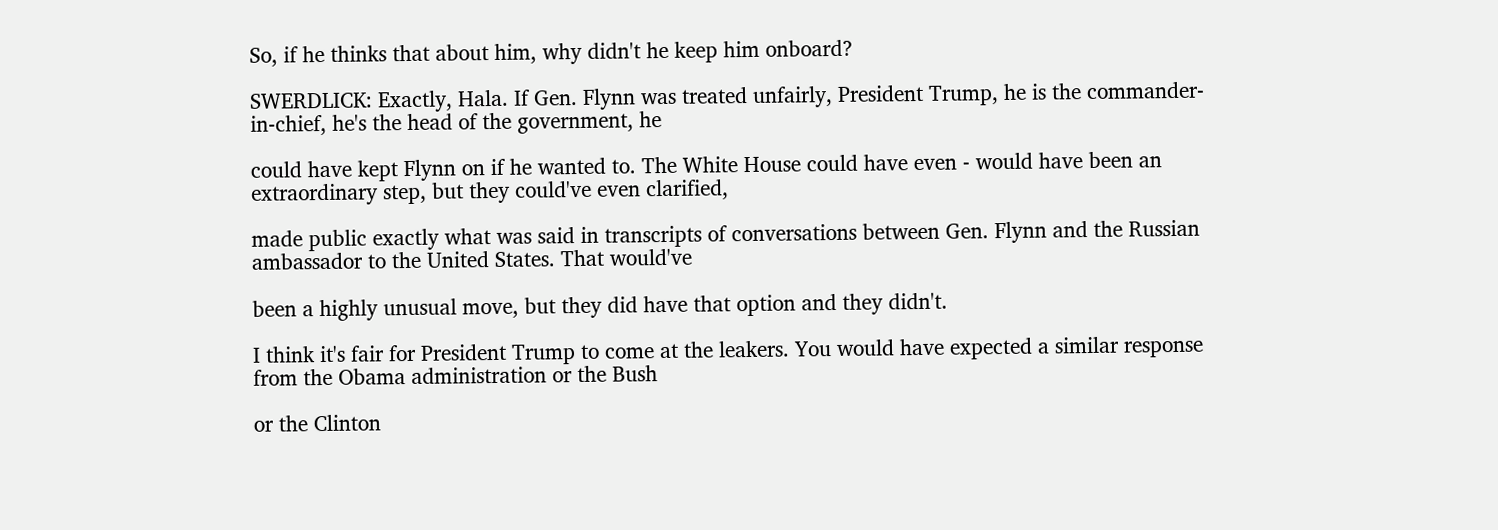So, if he thinks that about him, why didn't he keep him onboard?

SWERDLICK: Exactly, Hala. If Gen. Flynn was treated unfairly, President Trump, he is the commander-in-chief, he's the head of the government, he

could have kept Flynn on if he wanted to. The White House could have even - would have been an extraordinary step, but they could've even clarified,

made public exactly what was said in transcripts of conversations between Gen. Flynn and the Russian ambassador to the United States. That would've

been a highly unusual move, but they did have that option and they didn't.

I think it's fair for President Trump to come at the leakers. You would have expected a similar response from the Obama administration or the Bush

or the Clinton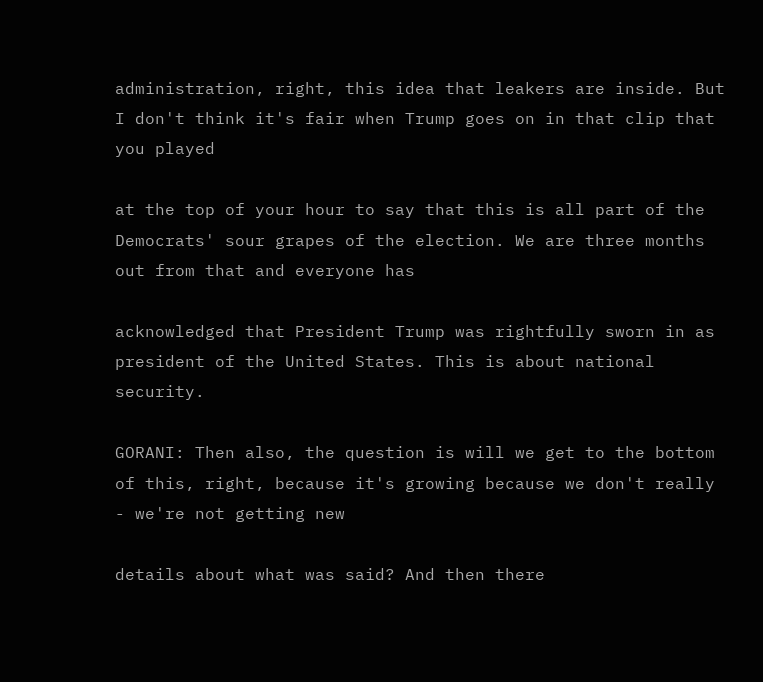administration, right, this idea that leakers are inside. But I don't think it's fair when Trump goes on in that clip that you played

at the top of your hour to say that this is all part of the Democrats' sour grapes of the election. We are three months out from that and everyone has

acknowledged that President Trump was rightfully sworn in as president of the United States. This is about national security.

GORANI: Then also, the question is will we get to the bottom of this, right, because it's growing because we don't really - we're not getting new

details about what was said? And then there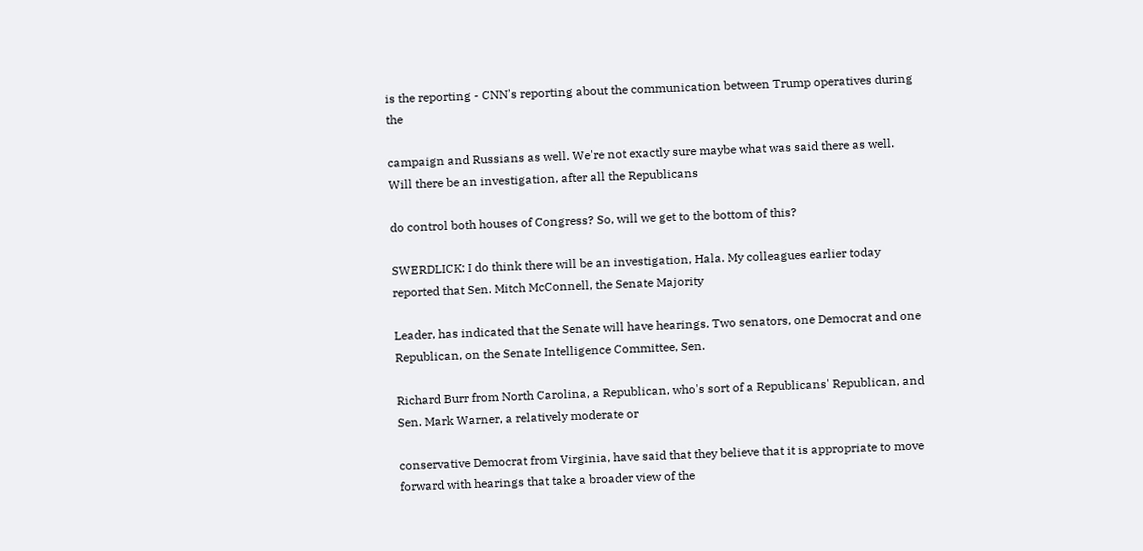is the reporting - CNN's reporting about the communication between Trump operatives during the

campaign and Russians as well. We're not exactly sure maybe what was said there as well. Will there be an investigation, after all the Republicans

do control both houses of Congress? So, will we get to the bottom of this?

SWERDLICK: I do think there will be an investigation, Hala. My colleagues earlier today reported that Sen. Mitch McConnell, the Senate Majority

Leader, has indicated that the Senate will have hearings. Two senators, one Democrat and one Republican, on the Senate Intelligence Committee, Sen.

Richard Burr from North Carolina, a Republican, who's sort of a Republicans' Republican, and Sen. Mark Warner, a relatively moderate or

conservative Democrat from Virginia, have said that they believe that it is appropriate to move forward with hearings that take a broader view of the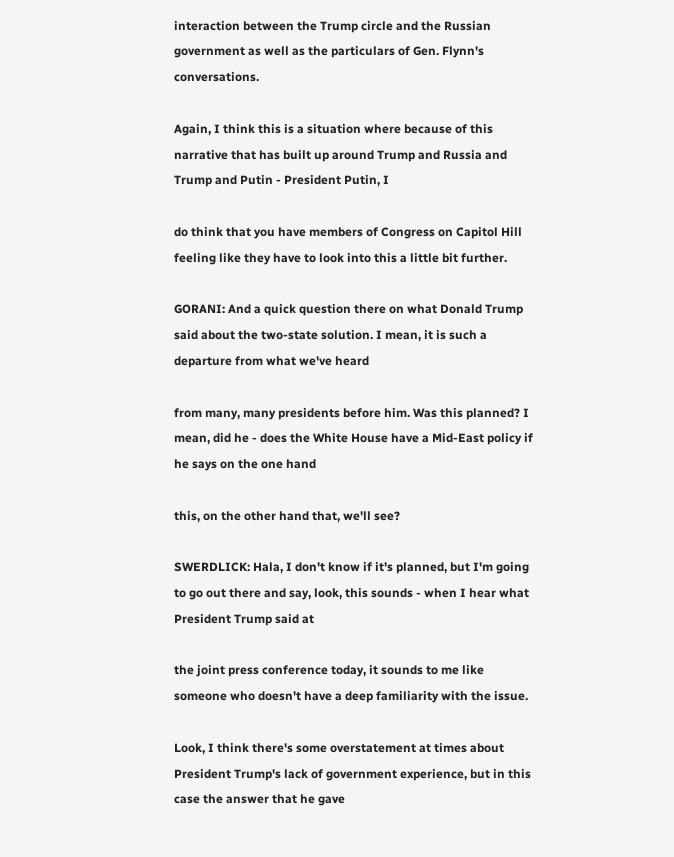interaction between the Trump circle and the Russian government as well as the particulars of Gen. Flynn's conversations.

Again, I think this is a situation where because of this narrative that has built up around Trump and Russia and Trump and Putin - President Putin, I

do think that you have members of Congress on Capitol Hill feeling like they have to look into this a little bit further.

GORANI: And a quick question there on what Donald Trump said about the two-state solution. I mean, it is such a departure from what we've heard

from many, many presidents before him. Was this planned? I mean, did he - does the White House have a Mid-East policy if he says on the one hand

this, on the other hand that, we'll see?

SWERDLICK: Hala, I don't know if it's planned, but I'm going to go out there and say, look, this sounds - when I hear what President Trump said at

the joint press conference today, it sounds to me like someone who doesn't have a deep familiarity with the issue.

Look, I think there's some overstatement at times about President Trump's lack of government experience, but in this case the answer that he gave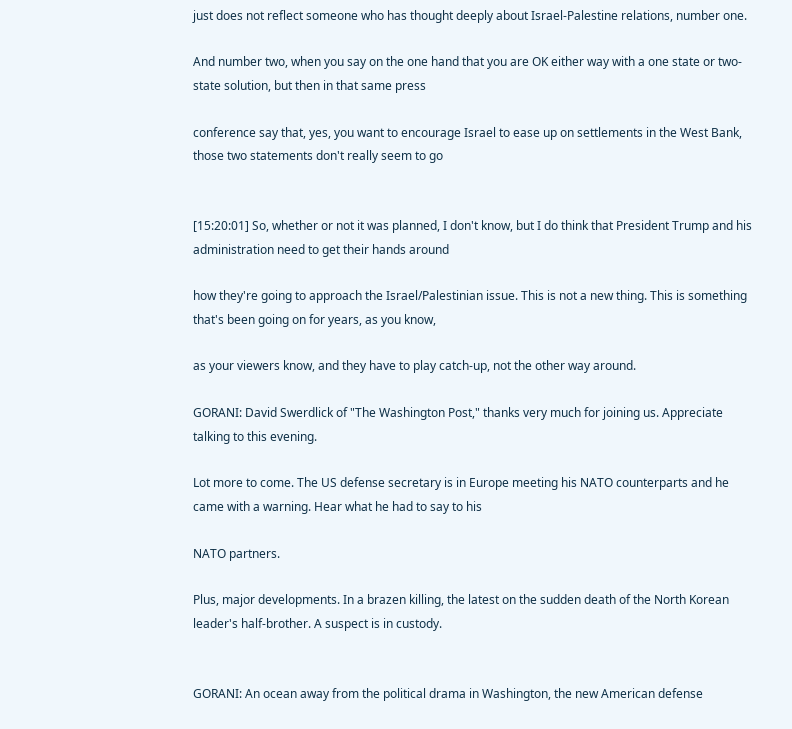just does not reflect someone who has thought deeply about Israel-Palestine relations, number one.

And number two, when you say on the one hand that you are OK either way with a one state or two-state solution, but then in that same press

conference say that, yes, you want to encourage Israel to ease up on settlements in the West Bank, those two statements don't really seem to go


[15:20:01] So, whether or not it was planned, I don't know, but I do think that President Trump and his administration need to get their hands around

how they're going to approach the Israel/Palestinian issue. This is not a new thing. This is something that's been going on for years, as you know,

as your viewers know, and they have to play catch-up, not the other way around.

GORANI: David Swerdlick of "The Washington Post," thanks very much for joining us. Appreciate talking to this evening.

Lot more to come. The US defense secretary is in Europe meeting his NATO counterparts and he came with a warning. Hear what he had to say to his

NATO partners.

Plus, major developments. In a brazen killing, the latest on the sudden death of the North Korean leader's half-brother. A suspect is in custody.


GORANI: An ocean away from the political drama in Washington, the new American defense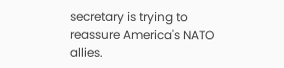secretary is trying to reassure America's NATO allies.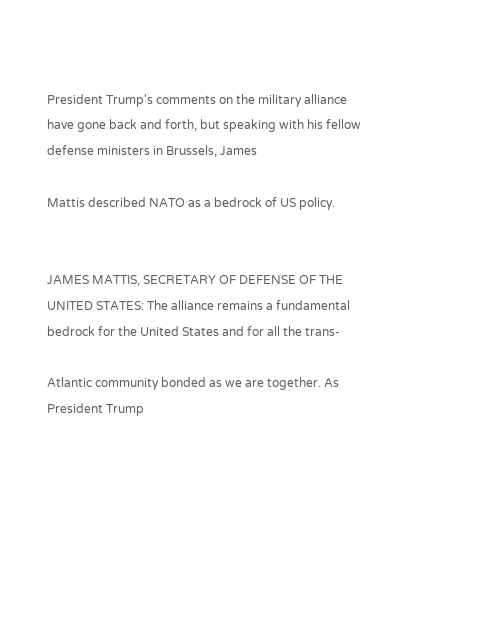President Trump's comments on the military alliance have gone back and forth, but speaking with his fellow defense ministers in Brussels, James

Mattis described NATO as a bedrock of US policy.


JAMES MATTIS, SECRETARY OF DEFENSE OF THE UNITED STATES: The alliance remains a fundamental bedrock for the United States and for all the trans-

Atlantic community bonded as we are together. As President Trump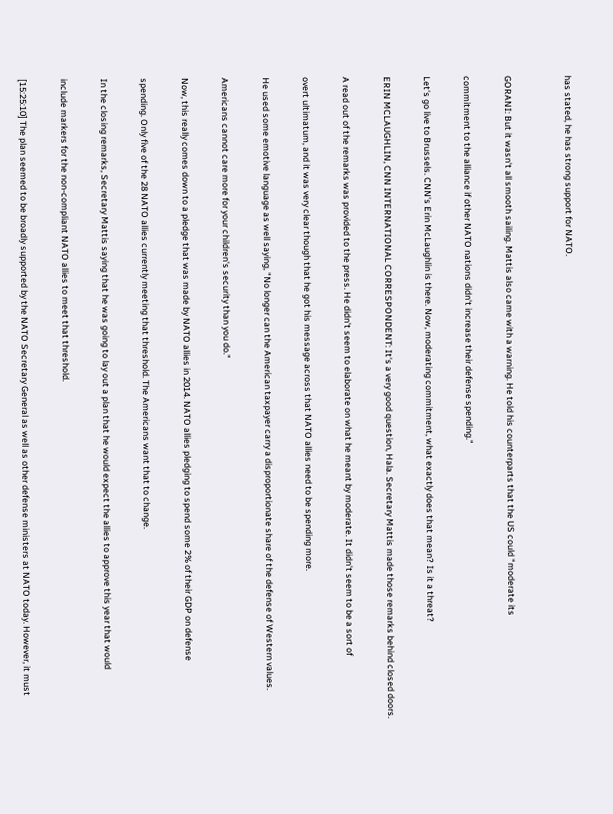has stated, he has strong support for NATO.


GORANI: But it wasn't all smooth sailing. Mattis also came with a warning. He told his counterparts that the US could "moderate its

commitment to the alliance if other NATO nations didn't increase their defense spending."

Let's go live to Brussels. CNN's Erin McLaughlin is there. Now, moderating commitment, what exactly does that mean? Is it a threat?

ERIN MCLAUGHLIN, CNN INTERNATIONAL CORRESPONDENT: It's a very good question, Hala. Secretary Mattis made those remarks behind closed doors.

A read out of the remarks was provided to the press. He didn't seem to elaborate on what he meant by moderate. It didn't seem to be a sort of

overt ultimatum, and it was very clear though that he got his message across that NATO allies need to be spending more.

He used some emotive language as well saying, "No longer can the American taxpayer carry a disproportionate share of the defense of Western values.

Americans cannot care more for your children's security than you do."

Now, this really comes down to a pledge that was made by NATO allies in 2014. NATO allies pledging to spend some 2% of their GDP on defense

spending. Only five of the 28 NATO allies currently meeting that threshold. The Americans want that to change.

In the closing remarks, Secretary Mattis saying that he was going to lay out a plan that he would expect the allies to approve this year that would

include markers for the non-compliant NATO allies to meet that threshold.

[15:25:10] The plan seemed to be broadly supported by the NATO Secretary General as well as other defense ministers at NATO today. However, it must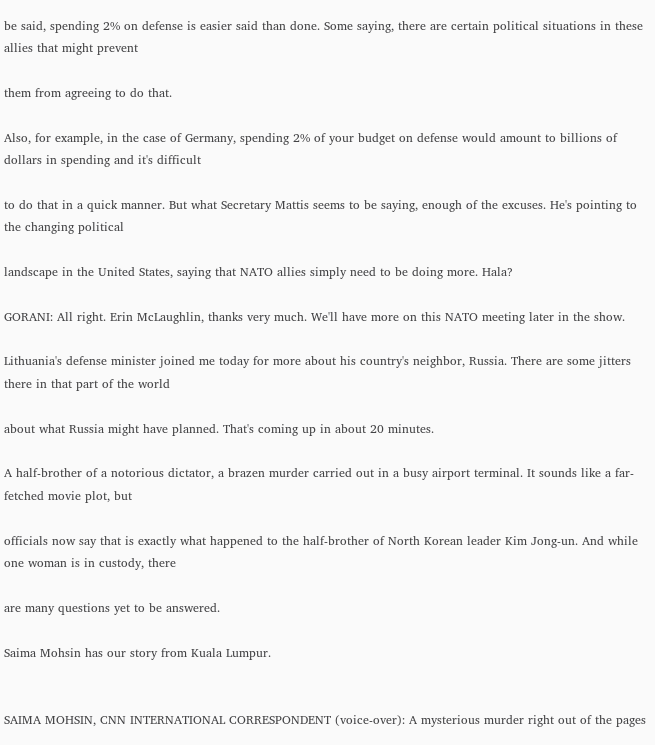be said, spending 2% on defense is easier said than done. Some saying, there are certain political situations in these allies that might prevent

them from agreeing to do that.

Also, for example, in the case of Germany, spending 2% of your budget on defense would amount to billions of dollars in spending and it's difficult

to do that in a quick manner. But what Secretary Mattis seems to be saying, enough of the excuses. He's pointing to the changing political

landscape in the United States, saying that NATO allies simply need to be doing more. Hala?

GORANI: All right. Erin McLaughlin, thanks very much. We'll have more on this NATO meeting later in the show.

Lithuania's defense minister joined me today for more about his country's neighbor, Russia. There are some jitters there in that part of the world

about what Russia might have planned. That's coming up in about 20 minutes.

A half-brother of a notorious dictator, a brazen murder carried out in a busy airport terminal. It sounds like a far-fetched movie plot, but

officials now say that is exactly what happened to the half-brother of North Korean leader Kim Jong-un. And while one woman is in custody, there

are many questions yet to be answered.

Saima Mohsin has our story from Kuala Lumpur.


SAIMA MOHSIN, CNN INTERNATIONAL CORRESPONDENT (voice-over): A mysterious murder right out of the pages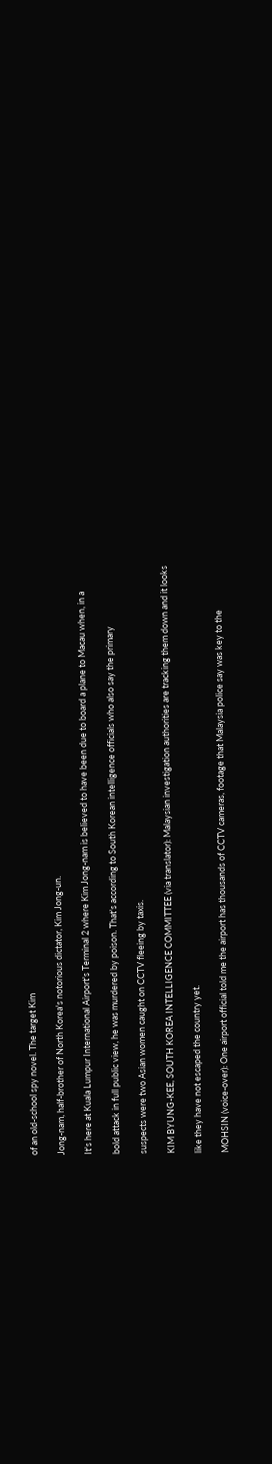of an old-school spy novel. The target Kim

Jong-nam, half-brother of North Korea's notorious dictator, Kim Jong-un.

It's here at Kuala Lumpur International Airport's Terminal 2 where Kim Jong-nam is believed to have been due to board a plane to Macau when, in a

bold attack in full public view, he was murdered by poison. That's according to South Korean intelligence officials who also say the primary

suspects were two Asian women caught on CCTV fleeing by taxis.

KIM BYUNG-KEE, SOUTH KOREA INTELLIGENCE COMMITTEE (via translator): Malaysian investigation authorities are tracking them down and it looks

like they have not escaped the country yet.

MOHSIN (voice-over): One airport official told me the airport has thousands of CCTV cameras, footage that Malaysia police say was key to the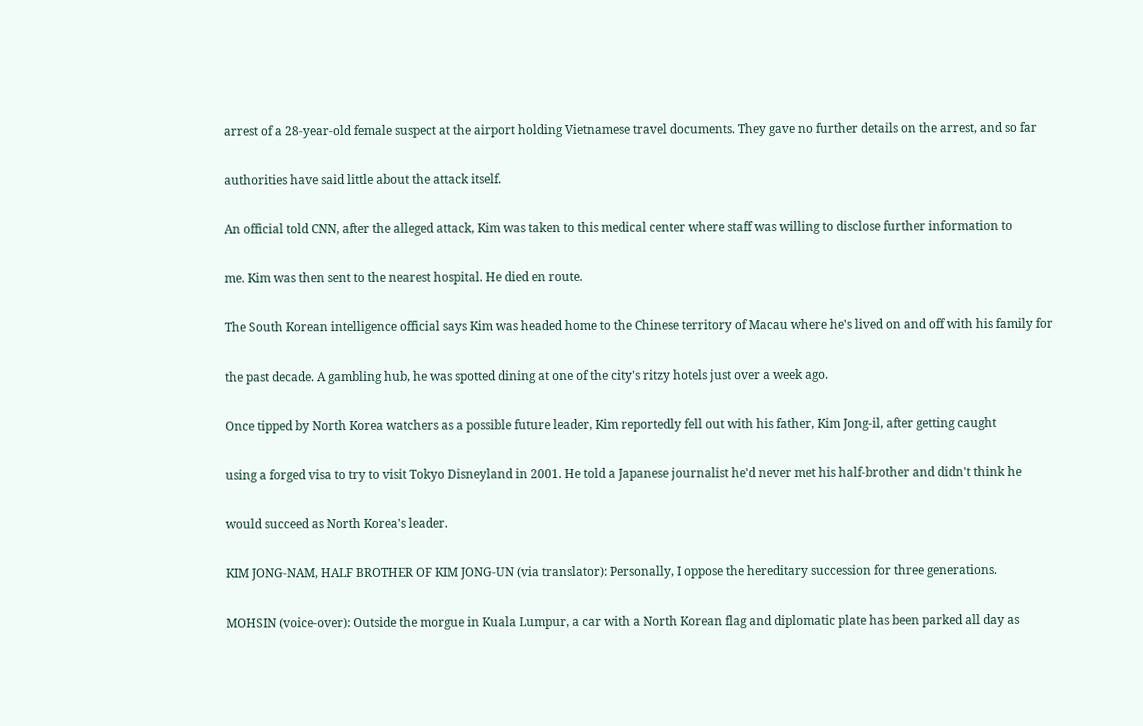arrest of a 28-year-old female suspect at the airport holding Vietnamese travel documents. They gave no further details on the arrest, and so far

authorities have said little about the attack itself.

An official told CNN, after the alleged attack, Kim was taken to this medical center where staff was willing to disclose further information to

me. Kim was then sent to the nearest hospital. He died en route.

The South Korean intelligence official says Kim was headed home to the Chinese territory of Macau where he's lived on and off with his family for

the past decade. A gambling hub, he was spotted dining at one of the city's ritzy hotels just over a week ago.

Once tipped by North Korea watchers as a possible future leader, Kim reportedly fell out with his father, Kim Jong-il, after getting caught

using a forged visa to try to visit Tokyo Disneyland in 2001. He told a Japanese journalist he'd never met his half-brother and didn't think he

would succeed as North Korea's leader.

KIM JONG-NAM, HALF BROTHER OF KIM JONG-UN (via translator): Personally, I oppose the hereditary succession for three generations.

MOHSIN (voice-over): Outside the morgue in Kuala Lumpur, a car with a North Korean flag and diplomatic plate has been parked all day as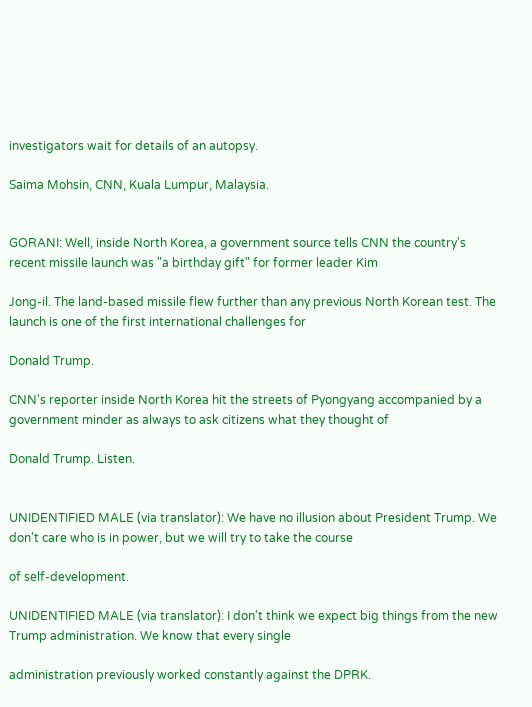investigators wait for details of an autopsy.

Saima Mohsin, CNN, Kuala Lumpur, Malaysia.


GORANI: Well, inside North Korea, a government source tells CNN the country's recent missile launch was "a birthday gift" for former leader Kim

Jong-il. The land-based missile flew further than any previous North Korean test. The launch is one of the first international challenges for

Donald Trump.

CNN's reporter inside North Korea hit the streets of Pyongyang accompanied by a government minder as always to ask citizens what they thought of

Donald Trump. Listen.


UNIDENTIFIED MALE (via translator): We have no illusion about President Trump. We don't care who is in power, but we will try to take the course

of self-development.

UNIDENTIFIED MALE (via translator): I don't think we expect big things from the new Trump administration. We know that every single

administration previously worked constantly against the DPRK.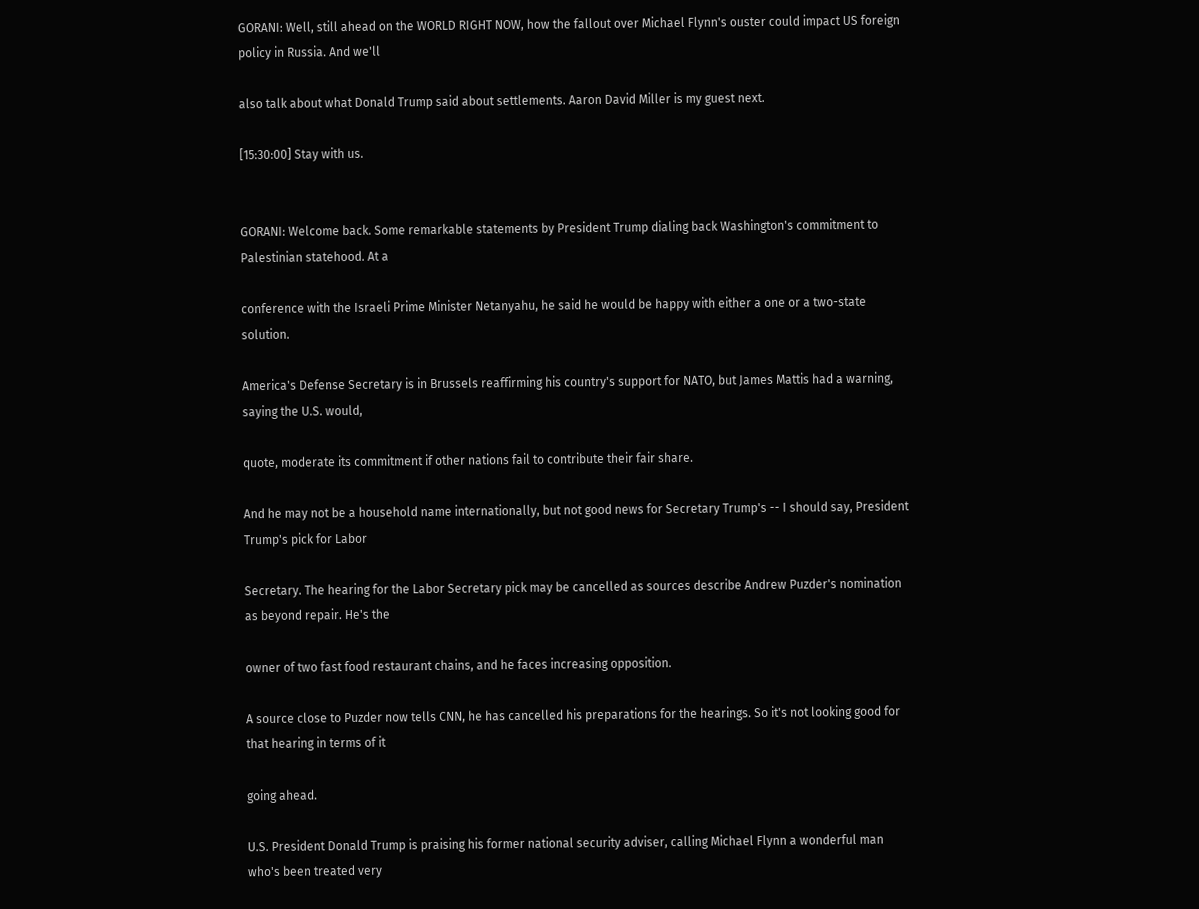GORANI: Well, still ahead on the WORLD RIGHT NOW, how the fallout over Michael Flynn's ouster could impact US foreign policy in Russia. And we'll

also talk about what Donald Trump said about settlements. Aaron David Miller is my guest next.

[15:30:00] Stay with us.


GORANI: Welcome back. Some remarkable statements by President Trump dialing back Washington's commitment to Palestinian statehood. At a

conference with the Israeli Prime Minister Netanyahu, he said he would be happy with either a one or a two-state solution.

America's Defense Secretary is in Brussels reaffirming his country's support for NATO, but James Mattis had a warning, saying the U.S. would,

quote, moderate its commitment if other nations fail to contribute their fair share.

And he may not be a household name internationally, but not good news for Secretary Trump's -- I should say, President Trump's pick for Labor

Secretary. The hearing for the Labor Secretary pick may be cancelled as sources describe Andrew Puzder's nomination as beyond repair. He's the

owner of two fast food restaurant chains, and he faces increasing opposition.

A source close to Puzder now tells CNN, he has cancelled his preparations for the hearings. So it's not looking good for that hearing in terms of it

going ahead.

U.S. President Donald Trump is praising his former national security adviser, calling Michael Flynn a wonderful man who's been treated very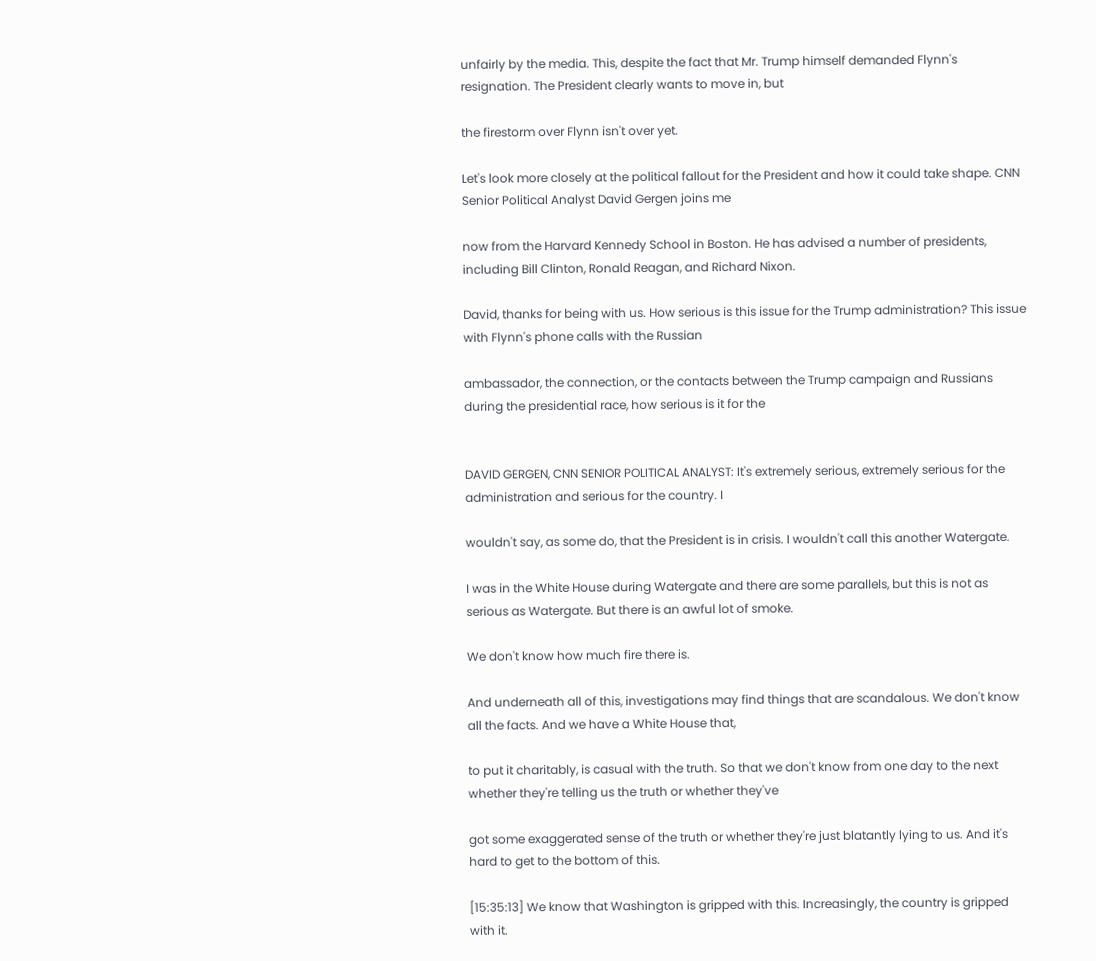unfairly by the media. This, despite the fact that Mr. Trump himself demanded Flynn's resignation. The President clearly wants to move in, but

the firestorm over Flynn isn't over yet.

Let's look more closely at the political fallout for the President and how it could take shape. CNN Senior Political Analyst David Gergen joins me

now from the Harvard Kennedy School in Boston. He has advised a number of presidents, including Bill Clinton, Ronald Reagan, and Richard Nixon.

David, thanks for being with us. How serious is this issue for the Trump administration? This issue with Flynn's phone calls with the Russian

ambassador, the connection, or the contacts between the Trump campaign and Russians during the presidential race, how serious is it for the


DAVID GERGEN, CNN SENIOR POLITICAL ANALYST: It's extremely serious, extremely serious for the administration and serious for the country. I

wouldn't say, as some do, that the President is in crisis. I wouldn't call this another Watergate.

I was in the White House during Watergate and there are some parallels, but this is not as serious as Watergate. But there is an awful lot of smoke.

We don't know how much fire there is.

And underneath all of this, investigations may find things that are scandalous. We don't know all the facts. And we have a White House that,

to put it charitably, is casual with the truth. So that we don't know from one day to the next whether they're telling us the truth or whether they've

got some exaggerated sense of the truth or whether they're just blatantly lying to us. And it's hard to get to the bottom of this.

[15:35:13] We know that Washington is gripped with this. Increasingly, the country is gripped with it.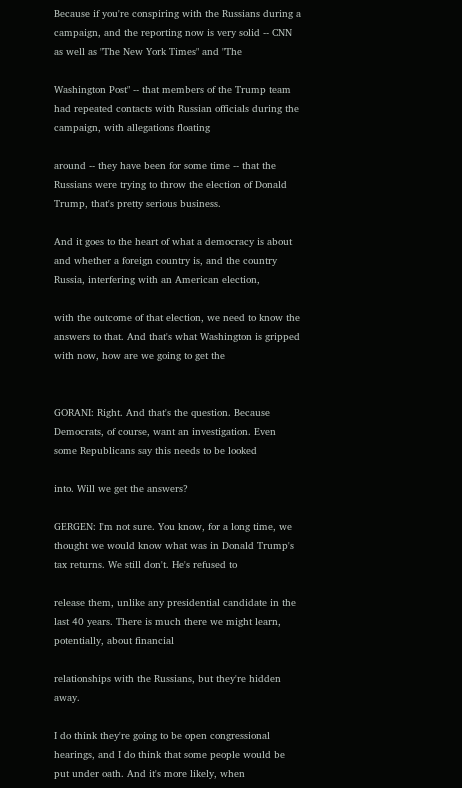Because if you're conspiring with the Russians during a campaign, and the reporting now is very solid -- CNN as well as "The New York Times" and "The

Washington Post" -- that members of the Trump team had repeated contacts with Russian officials during the campaign, with allegations floating

around -- they have been for some time -- that the Russians were trying to throw the election of Donald Trump, that's pretty serious business.

And it goes to the heart of what a democracy is about and whether a foreign country is, and the country Russia, interfering with an American election,

with the outcome of that election, we need to know the answers to that. And that's what Washington is gripped with now, how are we going to get the


GORANI: Right. And that's the question. Because Democrats, of course, want an investigation. Even some Republicans say this needs to be looked

into. Will we get the answers?

GERGEN: I'm not sure. You know, for a long time, we thought we would know what was in Donald Trump's tax returns. We still don't. He's refused to

release them, unlike any presidential candidate in the last 40 years. There is much there we might learn, potentially, about financial

relationships with the Russians, but they're hidden away.

I do think they're going to be open congressional hearings, and I do think that some people would be put under oath. And it's more likely, when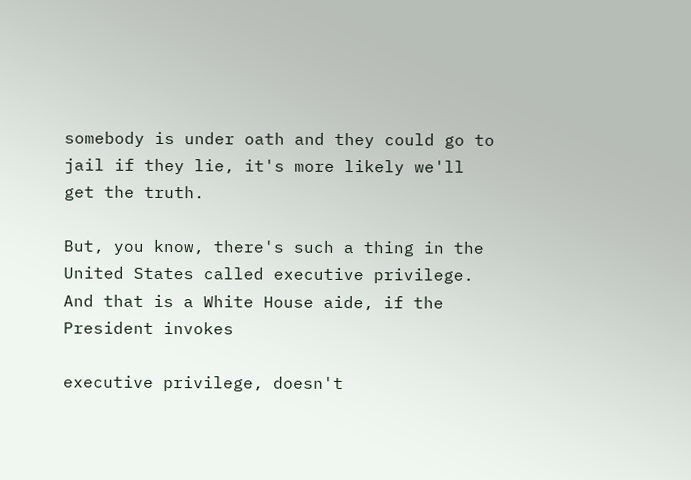somebody is under oath and they could go to jail if they lie, it's more likely we'll get the truth.

But, you know, there's such a thing in the United States called executive privilege. And that is a White House aide, if the President invokes

executive privilege, doesn't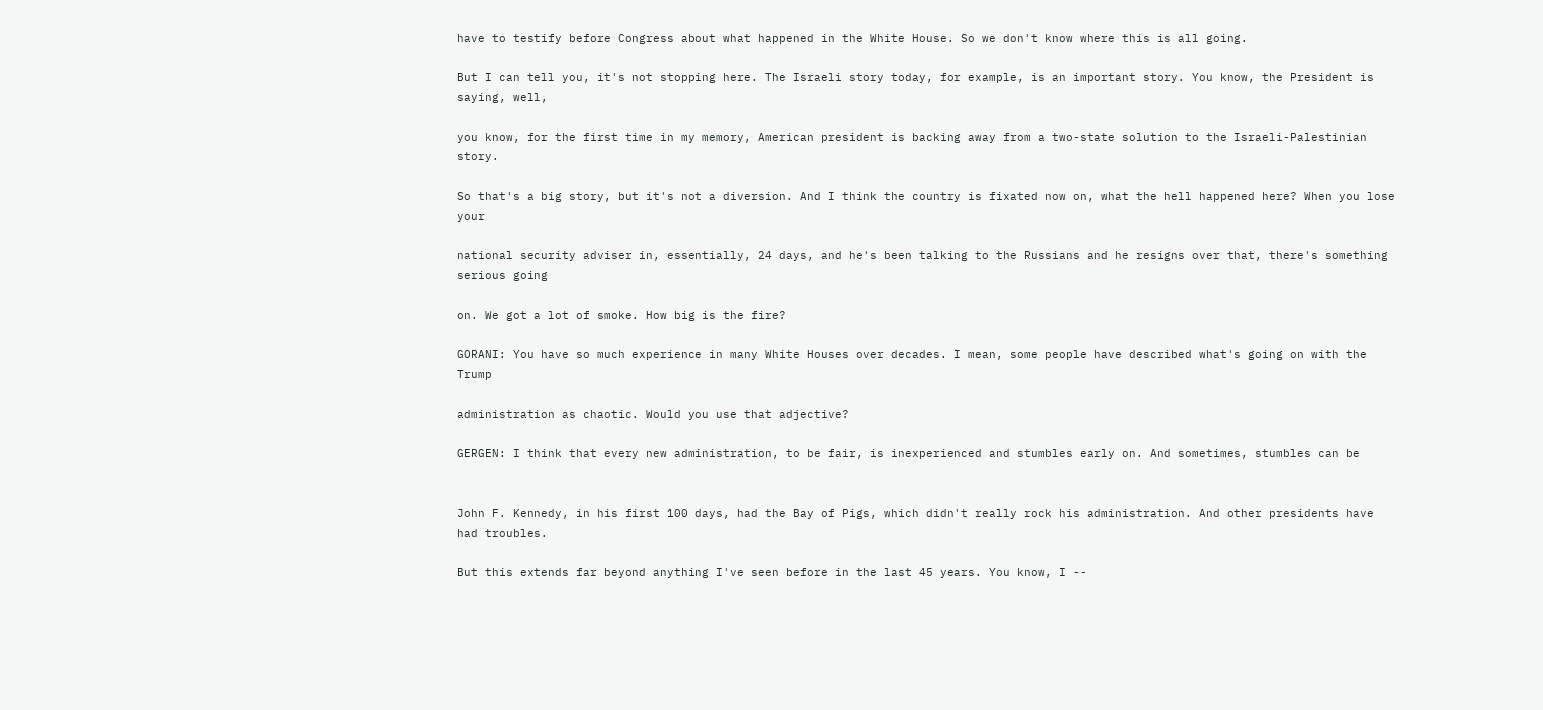have to testify before Congress about what happened in the White House. So we don't know where this is all going.

But I can tell you, it's not stopping here. The Israeli story today, for example, is an important story. You know, the President is saying, well,

you know, for the first time in my memory, American president is backing away from a two-state solution to the Israeli-Palestinian story.

So that's a big story, but it's not a diversion. And I think the country is fixated now on, what the hell happened here? When you lose your

national security adviser in, essentially, 24 days, and he's been talking to the Russians and he resigns over that, there's something serious going

on. We got a lot of smoke. How big is the fire?

GORANI: You have so much experience in many White Houses over decades. I mean, some people have described what's going on with the Trump

administration as chaotic. Would you use that adjective?

GERGEN: I think that every new administration, to be fair, is inexperienced and stumbles early on. And sometimes, stumbles can be


John F. Kennedy, in his first 100 days, had the Bay of Pigs, which didn't really rock his administration. And other presidents have had troubles.

But this extends far beyond anything I've seen before in the last 45 years. You know, I --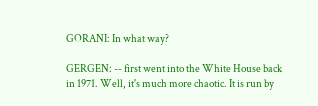GORANI: In what way?

GERGEN: -- first went into the White House back in 1971. Well, it's much more chaotic. It is run by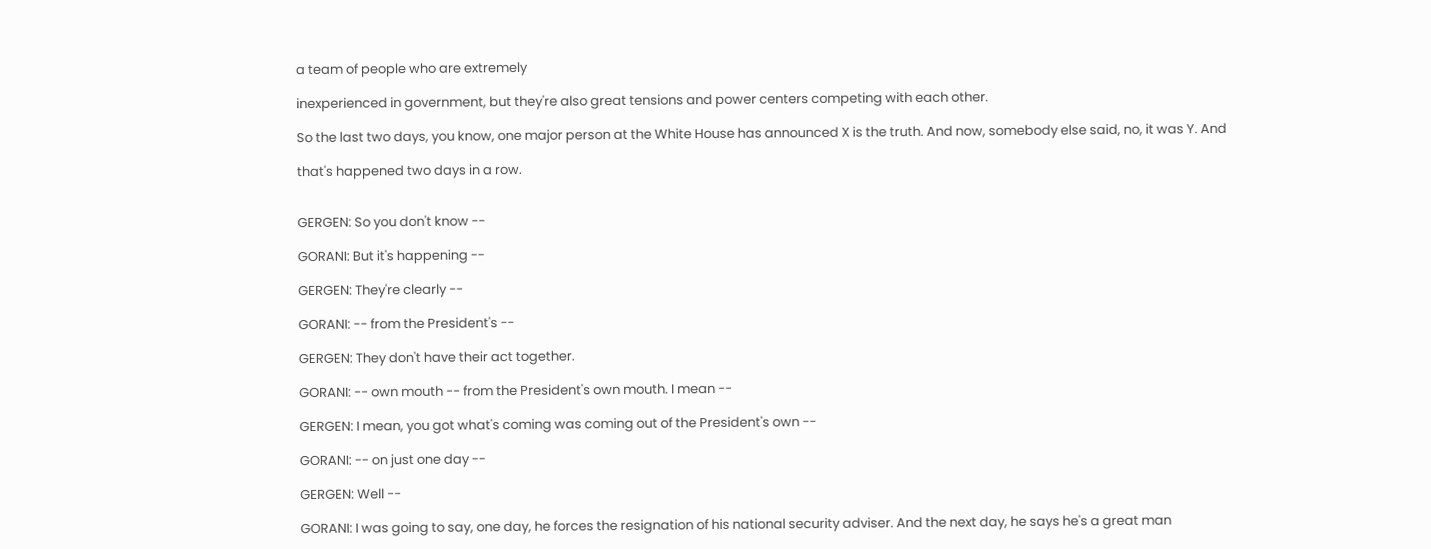a team of people who are extremely

inexperienced in government, but they're also great tensions and power centers competing with each other.

So the last two days, you know, one major person at the White House has announced X is the truth. And now, somebody else said, no, it was Y. And

that's happened two days in a row.


GERGEN: So you don't know --

GORANI: But it's happening --

GERGEN: They're clearly --

GORANI: -- from the President's --

GERGEN: They don't have their act together.

GORANI: -- own mouth -- from the President's own mouth. I mean --

GERGEN: I mean, you got what's coming was coming out of the President's own --

GORANI: -- on just one day --

GERGEN: Well --

GORANI: I was going to say, one day, he forces the resignation of his national security adviser. And the next day, he says he's a great man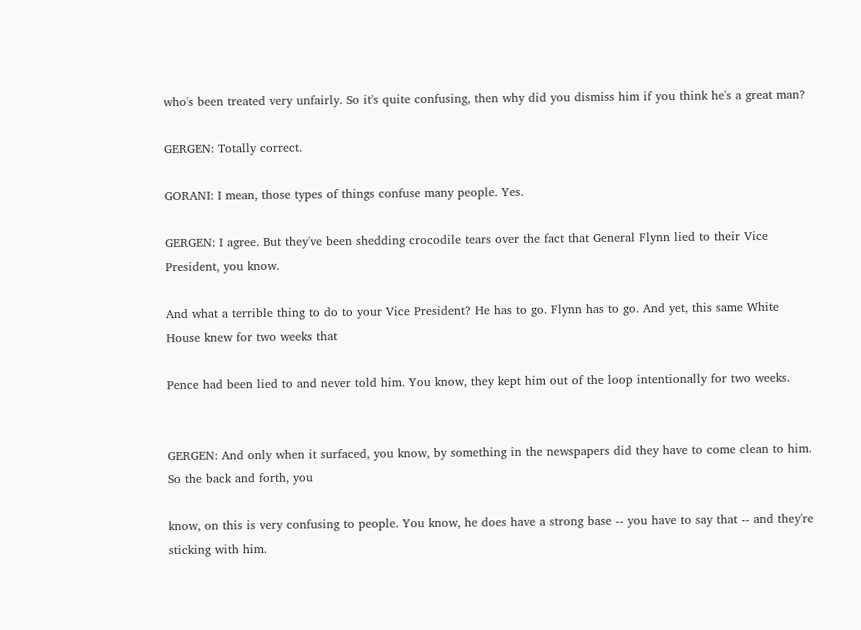who's been treated very unfairly. So it's quite confusing, then why did you dismiss him if you think he's a great man?

GERGEN: Totally correct.

GORANI: I mean, those types of things confuse many people. Yes.

GERGEN: I agree. But they've been shedding crocodile tears over the fact that General Flynn lied to their Vice President, you know.

And what a terrible thing to do to your Vice President? He has to go. Flynn has to go. And yet, this same White House knew for two weeks that

Pence had been lied to and never told him. You know, they kept him out of the loop intentionally for two weeks.


GERGEN: And only when it surfaced, you know, by something in the newspapers did they have to come clean to him. So the back and forth, you

know, on this is very confusing to people. You know, he does have a strong base -- you have to say that -- and they're sticking with him.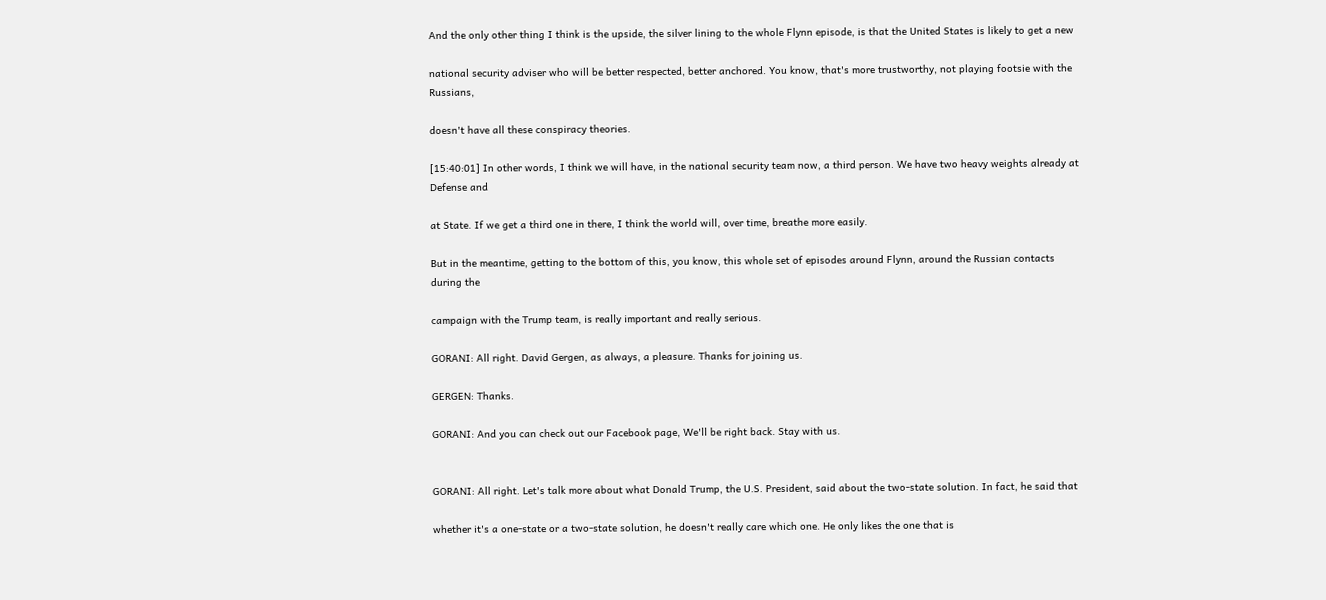And the only other thing I think is the upside, the silver lining to the whole Flynn episode, is that the United States is likely to get a new

national security adviser who will be better respected, better anchored. You know, that's more trustworthy, not playing footsie with the Russians,

doesn't have all these conspiracy theories.

[15:40:01] In other words, I think we will have, in the national security team now, a third person. We have two heavy weights already at Defense and

at State. If we get a third one in there, I think the world will, over time, breathe more easily.

But in the meantime, getting to the bottom of this, you know, this whole set of episodes around Flynn, around the Russian contacts during the

campaign with the Trump team, is really important and really serious.

GORANI: All right. David Gergen, as always, a pleasure. Thanks for joining us.

GERGEN: Thanks.

GORANI: And you can check out our Facebook page, We'll be right back. Stay with us.


GORANI: All right. Let's talk more about what Donald Trump, the U.S. President, said about the two-state solution. In fact, he said that

whether it's a one-state or a two-state solution, he doesn't really care which one. He only likes the one that is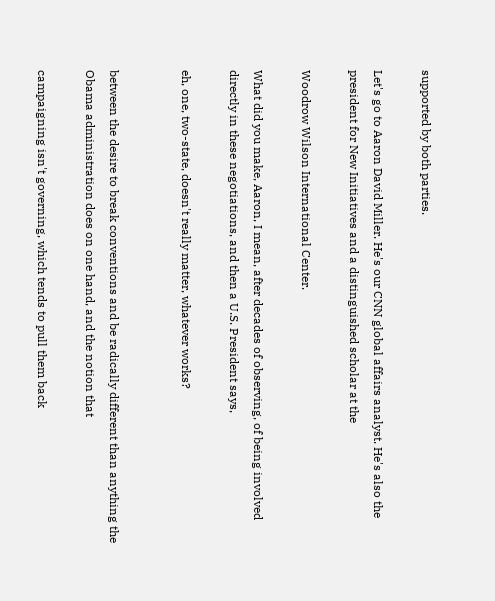supported by both parties.

Let's go to Aaron David Miller. He's our CNN global affairs analyst. He's also the president for New Initiatives and a distinguished scholar at the

Woodrow Wilson International Center.

What did you make, Aaron, I mean, after decades of observing, of being involved directly in these negotiations, and then a U.S. President says,

eh, one, two-state, doesn't really matter, whatever works?


between the desire to break conventions and be radically different than anything the Obama administration does on one hand, and the notion that

campaigning isn't governing, which tends to pull them back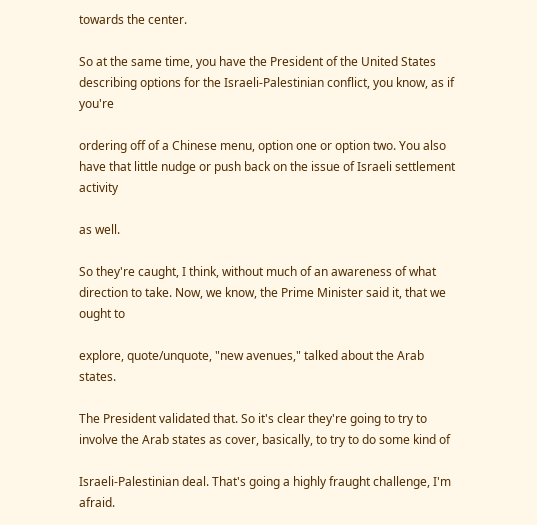towards the center.

So at the same time, you have the President of the United States describing options for the Israeli-Palestinian conflict, you know, as if you're

ordering off of a Chinese menu, option one or option two. You also have that little nudge or push back on the issue of Israeli settlement activity

as well.

So they're caught, I think, without much of an awareness of what direction to take. Now, we know, the Prime Minister said it, that we ought to

explore, quote/unquote, "new avenues," talked about the Arab states.

The President validated that. So it's clear they're going to try to involve the Arab states as cover, basically, to try to do some kind of

Israeli-Palestinian deal. That's going a highly fraught challenge, I'm afraid.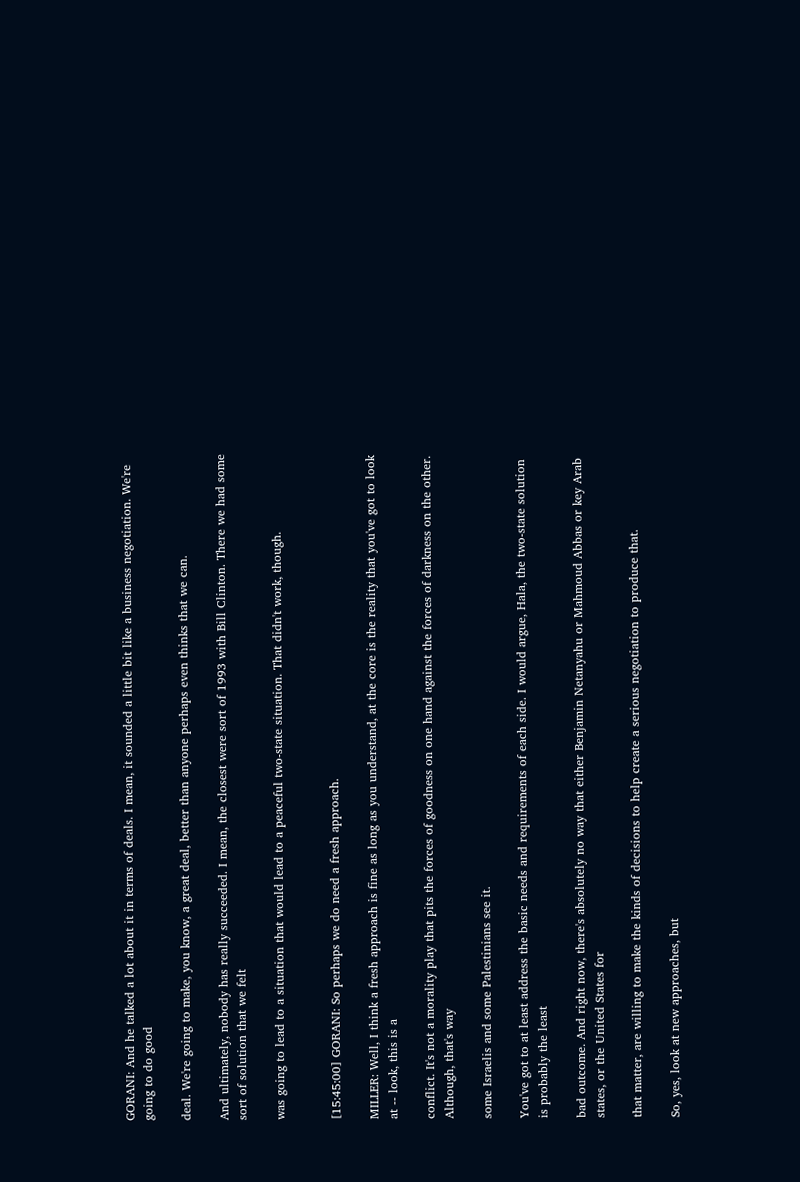GORANI: And he talked a lot about it in terms of deals. I mean, it sounded a little bit like a business negotiation. We're going to do good

deal. We're going to make, you know, a great deal, better than anyone perhaps even thinks that we can.

And ultimately, nobody has really succeeded. I mean, the closest were sort of 1993 with Bill Clinton. There we had some sort of solution that we felt

was going to lead to a situation that would lead to a peaceful two-state situation. That didn't work, though.


[15:45:00] GORANI: So perhaps we do need a fresh approach.

MILLER: Well, I think a fresh approach is fine as long as you understand, at the core is the reality that you've got to look at -- look, this is a

conflict. It's not a morality play that pits the forces of goodness on one hand against the forces of darkness on the other. Although, that's way

some Israelis and some Palestinians see it.

You've got to at least address the basic needs and requirements of each side. I would argue, Hala, the two-state solution is probably the least

bad outcome. And right now, there's absolutely no way that either Benjamin Netanyahu or Mahmoud Abbas or key Arab states, or the United States for

that matter, are willing to make the kinds of decisions to help create a serious negotiation to produce that.

So, yes, look at new approaches, but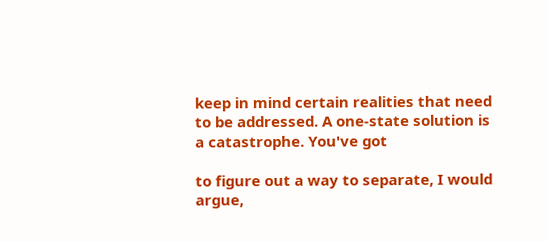keep in mind certain realities that need to be addressed. A one-state solution is a catastrophe. You've got

to figure out a way to separate, I would argue,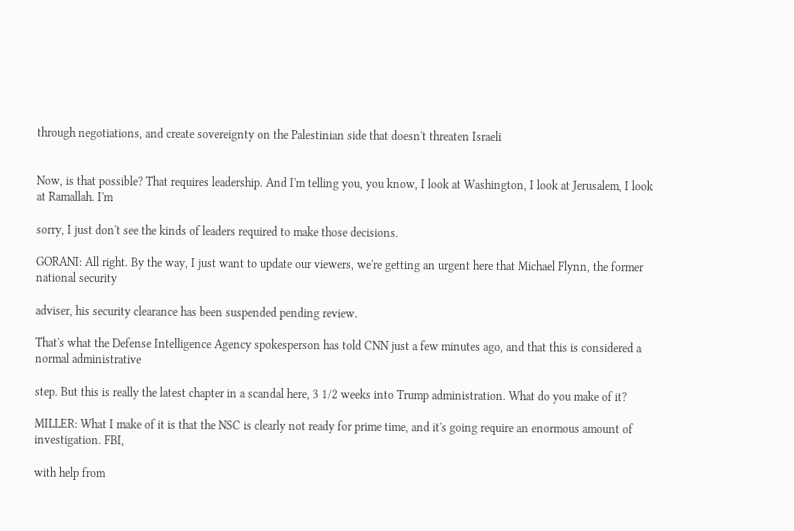through negotiations, and create sovereignty on the Palestinian side that doesn't threaten Israeli


Now, is that possible? That requires leadership. And I'm telling you, you know, I look at Washington, I look at Jerusalem, I look at Ramallah. I'm

sorry, I just don't see the kinds of leaders required to make those decisions.

GORANI: All right. By the way, I just want to update our viewers, we're getting an urgent here that Michael Flynn, the former national security

adviser, his security clearance has been suspended pending review.

That's what the Defense Intelligence Agency spokesperson has told CNN just a few minutes ago, and that this is considered a normal administrative

step. But this is really the latest chapter in a scandal here, 3 1/2 weeks into Trump administration. What do you make of it?

MILLER: What I make of it is that the NSC is clearly not ready for prime time, and it's going require an enormous amount of investigation. FBI,

with help from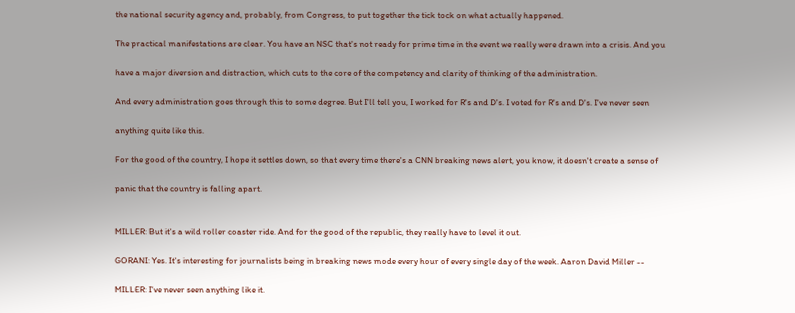the national security agency and, probably, from Congress, to put together the tick tock on what actually happened.

The practical manifestations are clear. You have an NSC that's not ready for prime time in the event we really were drawn into a crisis. And you

have a major diversion and distraction, which cuts to the core of the competency and clarity of thinking of the administration.

And every administration goes through this to some degree. But I'll tell you, I worked for R's and D's. I voted for R's and D's. I've never seen

anything quite like this.

For the good of the country, I hope it settles down, so that every time there's a CNN breaking news alert, you know, it doesn't create a sense of

panic that the country is falling apart.


MILLER: But it's a wild roller coaster ride. And for the good of the republic, they really have to level it out.

GORANI: Yes. It's interesting for journalists being in breaking news mode every hour of every single day of the week. Aaron David Miller --

MILLER: I've never seen anything like it.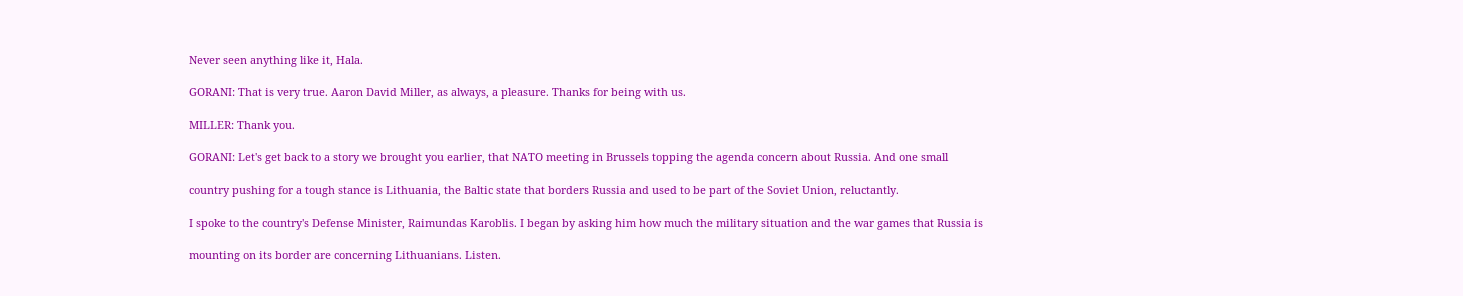Never seen anything like it, Hala.

GORANI: That is very true. Aaron David Miller, as always, a pleasure. Thanks for being with us.

MILLER: Thank you.

GORANI: Let's get back to a story we brought you earlier, that NATO meeting in Brussels topping the agenda concern about Russia. And one small

country pushing for a tough stance is Lithuania, the Baltic state that borders Russia and used to be part of the Soviet Union, reluctantly.

I spoke to the country's Defense Minister, Raimundas Karoblis. I began by asking him how much the military situation and the war games that Russia is

mounting on its border are concerning Lithuanians. Listen.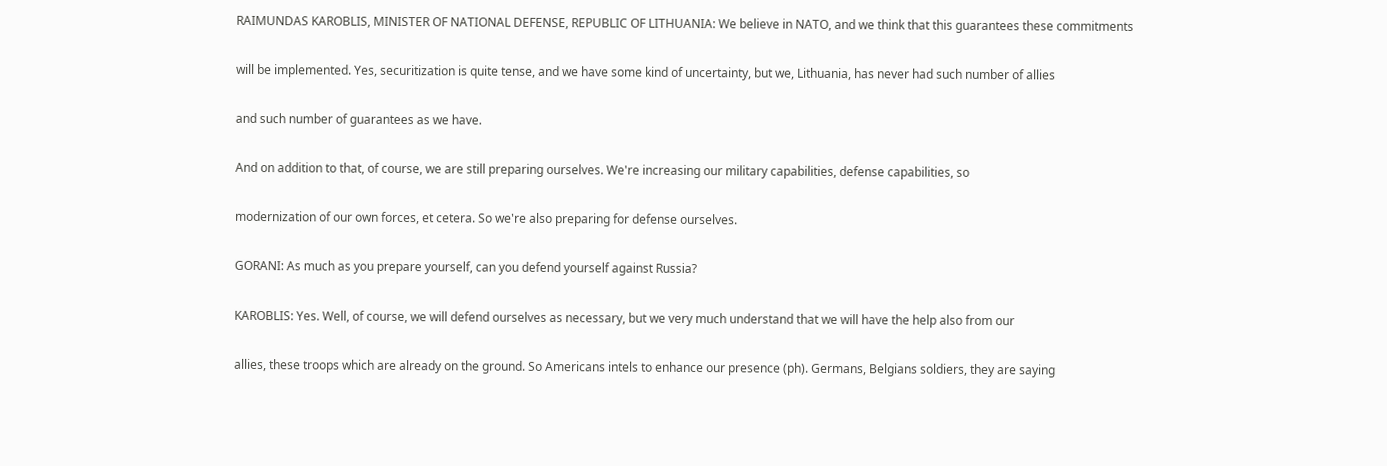RAIMUNDAS KAROBLIS, MINISTER OF NATIONAL DEFENSE, REPUBLIC OF LITHUANIA: We believe in NATO, and we think that this guarantees these commitments

will be implemented. Yes, securitization is quite tense, and we have some kind of uncertainty, but we, Lithuania, has never had such number of allies

and such number of guarantees as we have.

And on addition to that, of course, we are still preparing ourselves. We're increasing our military capabilities, defense capabilities, so

modernization of our own forces, et cetera. So we're also preparing for defense ourselves.

GORANI: As much as you prepare yourself, can you defend yourself against Russia?

KAROBLIS: Yes. Well, of course, we will defend ourselves as necessary, but we very much understand that we will have the help also from our

allies, these troops which are already on the ground. So Americans intels to enhance our presence (ph). Germans, Belgians soldiers, they are saying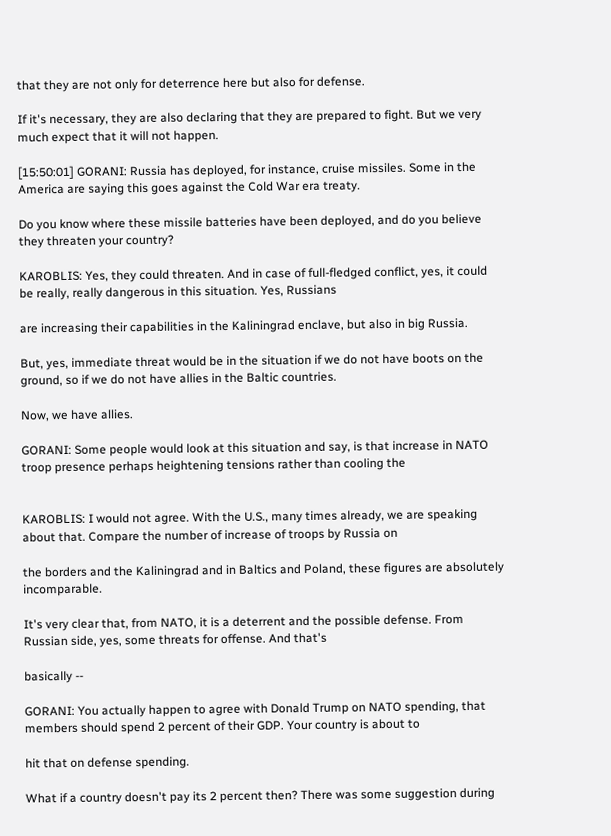that they are not only for deterrence here but also for defense.

If it's necessary, they are also declaring that they are prepared to fight. But we very much expect that it will not happen.

[15:50:01] GORANI: Russia has deployed, for instance, cruise missiles. Some in the America are saying this goes against the Cold War era treaty.

Do you know where these missile batteries have been deployed, and do you believe they threaten your country?

KAROBLIS: Yes, they could threaten. And in case of full-fledged conflict, yes, it could be really, really dangerous in this situation. Yes, Russians

are increasing their capabilities in the Kaliningrad enclave, but also in big Russia.

But, yes, immediate threat would be in the situation if we do not have boots on the ground, so if we do not have allies in the Baltic countries.

Now, we have allies.

GORANI: Some people would look at this situation and say, is that increase in NATO troop presence perhaps heightening tensions rather than cooling the


KAROBLIS: I would not agree. With the U.S., many times already, we are speaking about that. Compare the number of increase of troops by Russia on

the borders and the Kaliningrad and in Baltics and Poland, these figures are absolutely incomparable.

It's very clear that, from NATO, it is a deterrent and the possible defense. From Russian side, yes, some threats for offense. And that's

basically --

GORANI: You actually happen to agree with Donald Trump on NATO spending, that members should spend 2 percent of their GDP. Your country is about to

hit that on defense spending.

What if a country doesn't pay its 2 percent then? There was some suggestion during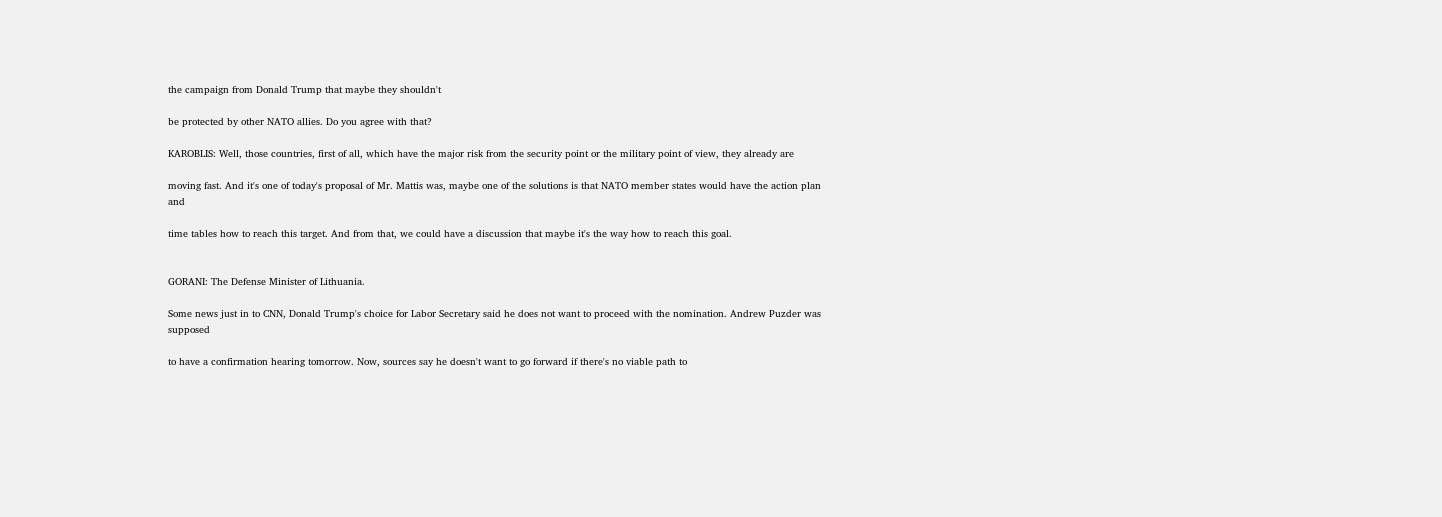the campaign from Donald Trump that maybe they shouldn't

be protected by other NATO allies. Do you agree with that?

KAROBLIS: Well, those countries, first of all, which have the major risk from the security point or the military point of view, they already are

moving fast. And it's one of today's proposal of Mr. Mattis was, maybe one of the solutions is that NATO member states would have the action plan and

time tables how to reach this target. And from that, we could have a discussion that maybe it's the way how to reach this goal.


GORANI: The Defense Minister of Lithuania.

Some news just in to CNN, Donald Trump's choice for Labor Secretary said he does not want to proceed with the nomination. Andrew Puzder was supposed

to have a confirmation hearing tomorrow. Now, sources say he doesn't want to go forward if there's no viable path to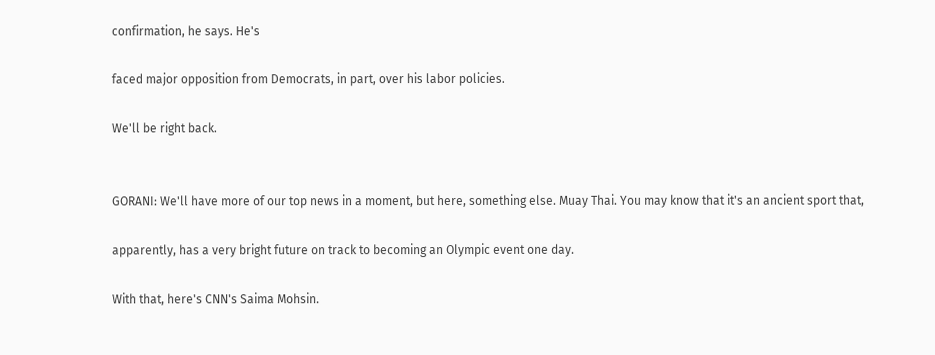confirmation, he says. He's

faced major opposition from Democrats, in part, over his labor policies.

We'll be right back.


GORANI: We'll have more of our top news in a moment, but here, something else. Muay Thai. You may know that it's an ancient sport that,

apparently, has a very bright future on track to becoming an Olympic event one day.

With that, here's CNN's Saima Mohsin.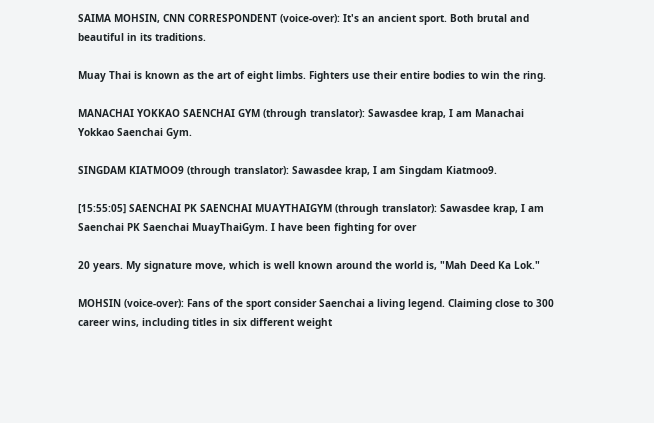SAIMA MOHSIN, CNN CORRESPONDENT (voice-over): It's an ancient sport. Both brutal and beautiful in its traditions.

Muay Thai is known as the art of eight limbs. Fighters use their entire bodies to win the ring.

MANACHAI YOKKAO SAENCHAI GYM (through translator): Sawasdee krap, I am Manachai Yokkao Saenchai Gym.

SINGDAM KIATMOO9 (through translator): Sawasdee krap, I am Singdam Kiatmoo9.

[15:55:05] SAENCHAI PK SAENCHAI MUAYTHAIGYM (through translator): Sawasdee krap, I am Saenchai PK Saenchai MuayThaiGym. I have been fighting for over

20 years. My signature move, which is well known around the world is, "Mah Deed Ka Lok."

MOHSIN (voice-over): Fans of the sport consider Saenchai a living legend. Claiming close to 300 career wins, including titles in six different weight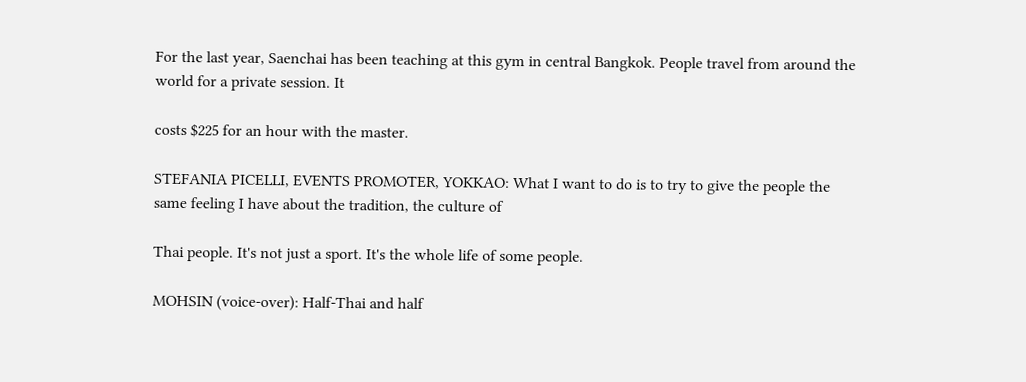For the last year, Saenchai has been teaching at this gym in central Bangkok. People travel from around the world for a private session. It

costs $225 for an hour with the master.

STEFANIA PICELLI, EVENTS PROMOTER, YOKKAO: What I want to do is to try to give the people the same feeling I have about the tradition, the culture of

Thai people. It's not just a sport. It's the whole life of some people.

MOHSIN (voice-over): Half-Thai and half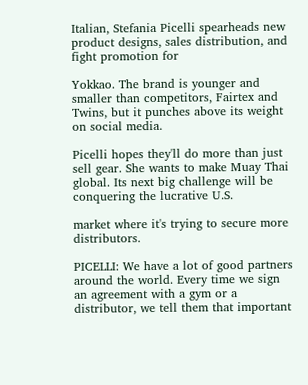Italian, Stefania Picelli spearheads new product designs, sales distribution, and fight promotion for

Yokkao. The brand is younger and smaller than competitors, Fairtex and Twins, but it punches above its weight on social media.

Picelli hopes they'll do more than just sell gear. She wants to make Muay Thai global. Its next big challenge will be conquering the lucrative U.S.

market where it's trying to secure more distributors.

PICELLI: We have a lot of good partners around the world. Every time we sign an agreement with a gym or a distributor, we tell them that important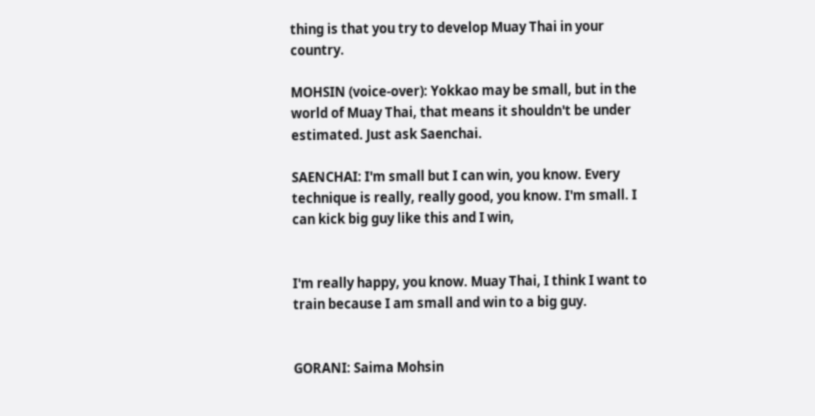thing is that you try to develop Muay Thai in your country.

MOHSIN (voice-over): Yokkao may be small, but in the world of Muay Thai, that means it shouldn't be under estimated. Just ask Saenchai.

SAENCHAI: I'm small but I can win, you know. Every technique is really, really good, you know. I'm small. I can kick big guy like this and I win,


I'm really happy, you know. Muay Thai, I think I want to train because I am small and win to a big guy.


GORANI: Saima Mohsin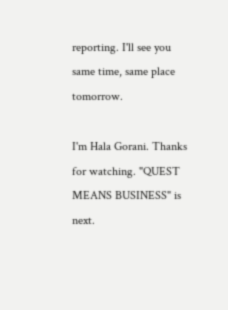reporting. I'll see you same time, same place tomorrow.

I'm Hala Gorani. Thanks for watching. "QUEST MEANS BUSINESS" is next.